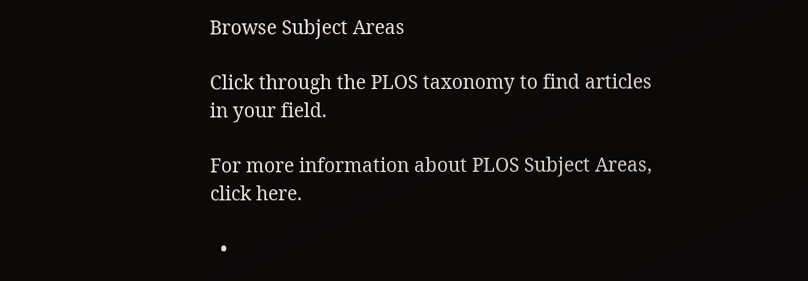Browse Subject Areas

Click through the PLOS taxonomy to find articles in your field.

For more information about PLOS Subject Areas, click here.

  •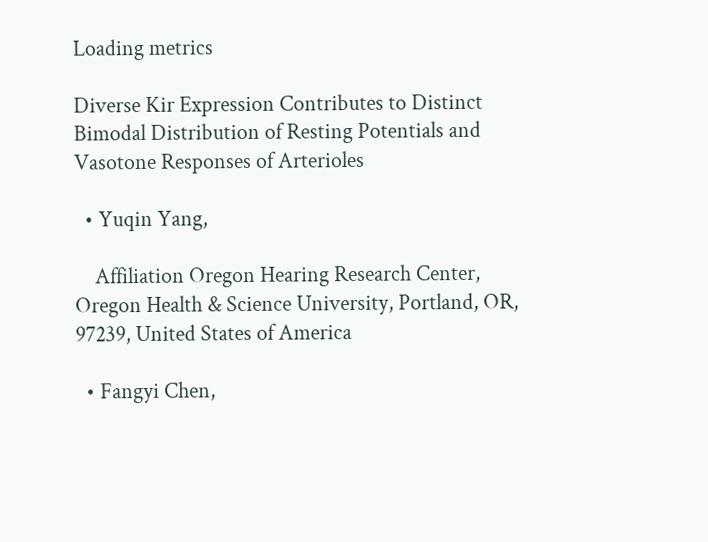Loading metrics

Diverse Kir Expression Contributes to Distinct Bimodal Distribution of Resting Potentials and Vasotone Responses of Arterioles

  • Yuqin Yang,

    Affiliation Oregon Hearing Research Center, Oregon Health & Science University, Portland, OR, 97239, United States of America

  • Fangyi Chen,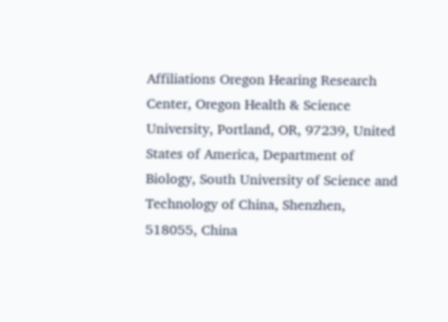Affiliations Oregon Hearing Research Center, Oregon Health & Science University, Portland, OR, 97239, United States of America, Department of Biology, South University of Science and Technology of China, Shenzhen, 518055, China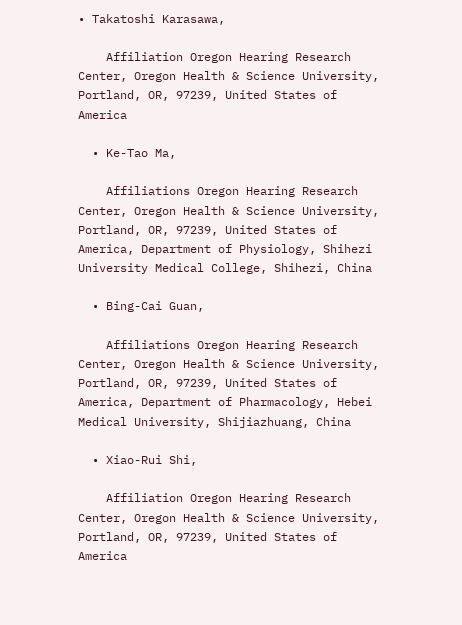• Takatoshi Karasawa,

    Affiliation Oregon Hearing Research Center, Oregon Health & Science University, Portland, OR, 97239, United States of America

  • Ke-Tao Ma,

    Affiliations Oregon Hearing Research Center, Oregon Health & Science University, Portland, OR, 97239, United States of America, Department of Physiology, Shihezi University Medical College, Shihezi, China

  • Bing-Cai Guan,

    Affiliations Oregon Hearing Research Center, Oregon Health & Science University, Portland, OR, 97239, United States of America, Department of Pharmacology, Hebei Medical University, Shijiazhuang, China

  • Xiao-Rui Shi,

    Affiliation Oregon Hearing Research Center, Oregon Health & Science University, Portland, OR, 97239, United States of America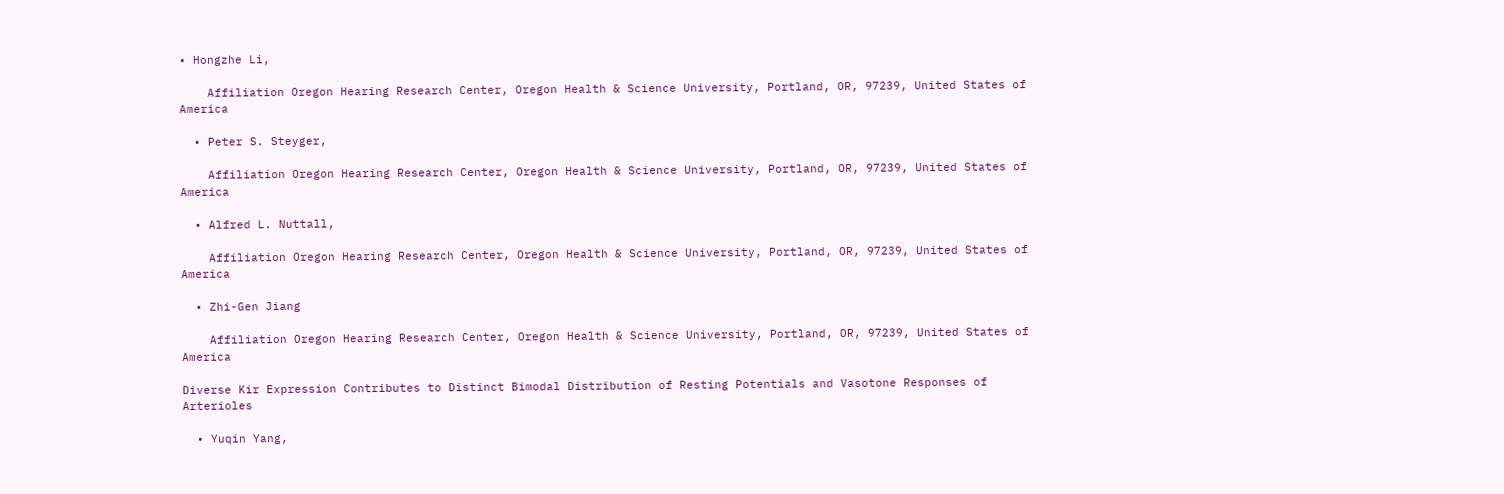• Hongzhe Li,

    Affiliation Oregon Hearing Research Center, Oregon Health & Science University, Portland, OR, 97239, United States of America

  • Peter S. Steyger,

    Affiliation Oregon Hearing Research Center, Oregon Health & Science University, Portland, OR, 97239, United States of America

  • Alfred L. Nuttall,

    Affiliation Oregon Hearing Research Center, Oregon Health & Science University, Portland, OR, 97239, United States of America

  • Zhi-Gen Jiang

    Affiliation Oregon Hearing Research Center, Oregon Health & Science University, Portland, OR, 97239, United States of America

Diverse Kir Expression Contributes to Distinct Bimodal Distribution of Resting Potentials and Vasotone Responses of Arterioles

  • Yuqin Yang,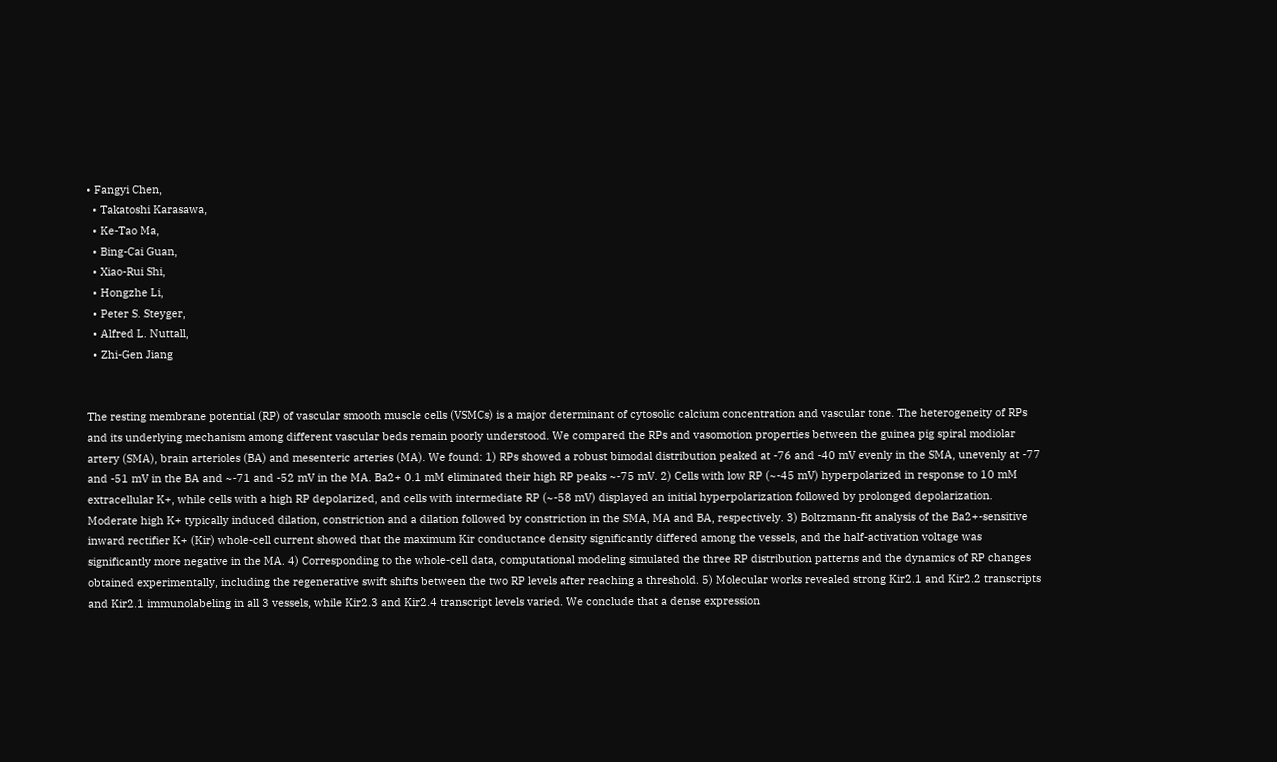• Fangyi Chen,
  • Takatoshi Karasawa,
  • Ke-Tao Ma,
  • Bing-Cai Guan,
  • Xiao-Rui Shi,
  • Hongzhe Li,
  • Peter S. Steyger,
  • Alfred L. Nuttall,
  • Zhi-Gen Jiang


The resting membrane potential (RP) of vascular smooth muscle cells (VSMCs) is a major determinant of cytosolic calcium concentration and vascular tone. The heterogeneity of RPs and its underlying mechanism among different vascular beds remain poorly understood. We compared the RPs and vasomotion properties between the guinea pig spiral modiolar artery (SMA), brain arterioles (BA) and mesenteric arteries (MA). We found: 1) RPs showed a robust bimodal distribution peaked at -76 and -40 mV evenly in the SMA, unevenly at -77 and -51 mV in the BA and ~-71 and -52 mV in the MA. Ba2+ 0.1 mM eliminated their high RP peaks ~-75 mV. 2) Cells with low RP (~-45 mV) hyperpolarized in response to 10 mM extracellular K+, while cells with a high RP depolarized, and cells with intermediate RP (~-58 mV) displayed an initial hyperpolarization followed by prolonged depolarization. Moderate high K+ typically induced dilation, constriction and a dilation followed by constriction in the SMA, MA and BA, respectively. 3) Boltzmann-fit analysis of the Ba2+-sensitive inward rectifier K+ (Kir) whole-cell current showed that the maximum Kir conductance density significantly differed among the vessels, and the half-activation voltage was significantly more negative in the MA. 4) Corresponding to the whole-cell data, computational modeling simulated the three RP distribution patterns and the dynamics of RP changes obtained experimentally, including the regenerative swift shifts between the two RP levels after reaching a threshold. 5) Molecular works revealed strong Kir2.1 and Kir2.2 transcripts and Kir2.1 immunolabeling in all 3 vessels, while Kir2.3 and Kir2.4 transcript levels varied. We conclude that a dense expression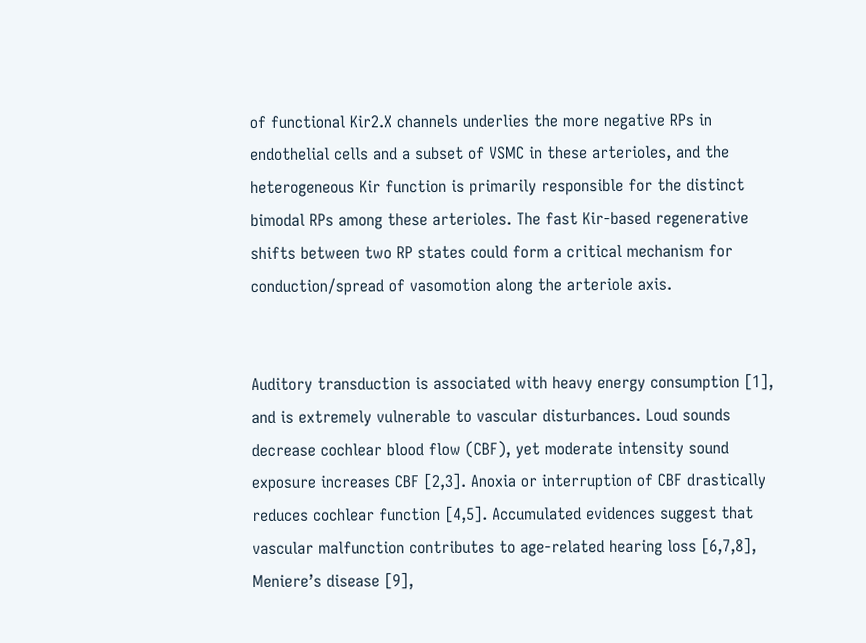of functional Kir2.X channels underlies the more negative RPs in endothelial cells and a subset of VSMC in these arterioles, and the heterogeneous Kir function is primarily responsible for the distinct bimodal RPs among these arterioles. The fast Kir-based regenerative shifts between two RP states could form a critical mechanism for conduction/spread of vasomotion along the arteriole axis.


Auditory transduction is associated with heavy energy consumption [1], and is extremely vulnerable to vascular disturbances. Loud sounds decrease cochlear blood flow (CBF), yet moderate intensity sound exposure increases CBF [2,3]. Anoxia or interruption of CBF drastically reduces cochlear function [4,5]. Accumulated evidences suggest that vascular malfunction contributes to age-related hearing loss [6,7,8], Meniere’s disease [9],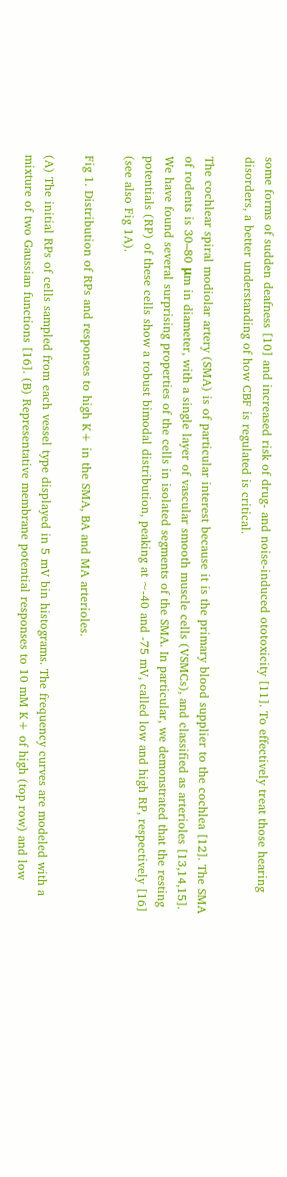some forms of sudden deafness [10] and increased risk of drug- and noise-induced ototoxicity [11]. To effectively treat those hearing disorders, a better understanding of how CBF is regulated is critical.

The cochlear spiral modiolar artery (SMA) is of particular interest because it is the primary blood supplier to the cochlea [12]. The SMA of rodents is 30–80 μm in diameter, with a single layer of vascular smooth muscle cells (VSMCs), and classified as arterioles [13,14,15]. We have found several surprising properties of the cells in isolated segments of the SMA. In particular, we demonstrated that the resting potentials (RP) of these cells show a robust bimodal distribution, peaking at ~-40 and -75 mV, called low and high RP, respectively [16] (see also Fig 1A).

Fig 1. Distribution of RPs and responses to high K+ in the SMA, BA and MA arterioles.

(A) The initial RPs of cells sampled from each vessel type displayed in 5 mV bin histograms. The frequency curves are modeled with a mixture of two Gaussian functions [16]. (B) Representative membrane potential responses to 10 mM K+ of high (top row) and low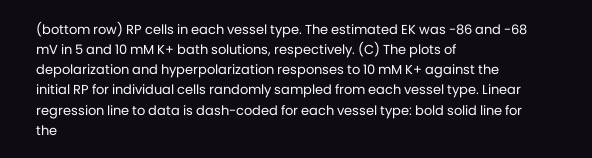(bottom row) RP cells in each vessel type. The estimated EK was -86 and -68 mV in 5 and 10 mM K+ bath solutions, respectively. (C) The plots of depolarization and hyperpolarization responses to 10 mM K+ against the initial RP for individual cells randomly sampled from each vessel type. Linear regression line to data is dash-coded for each vessel type: bold solid line for the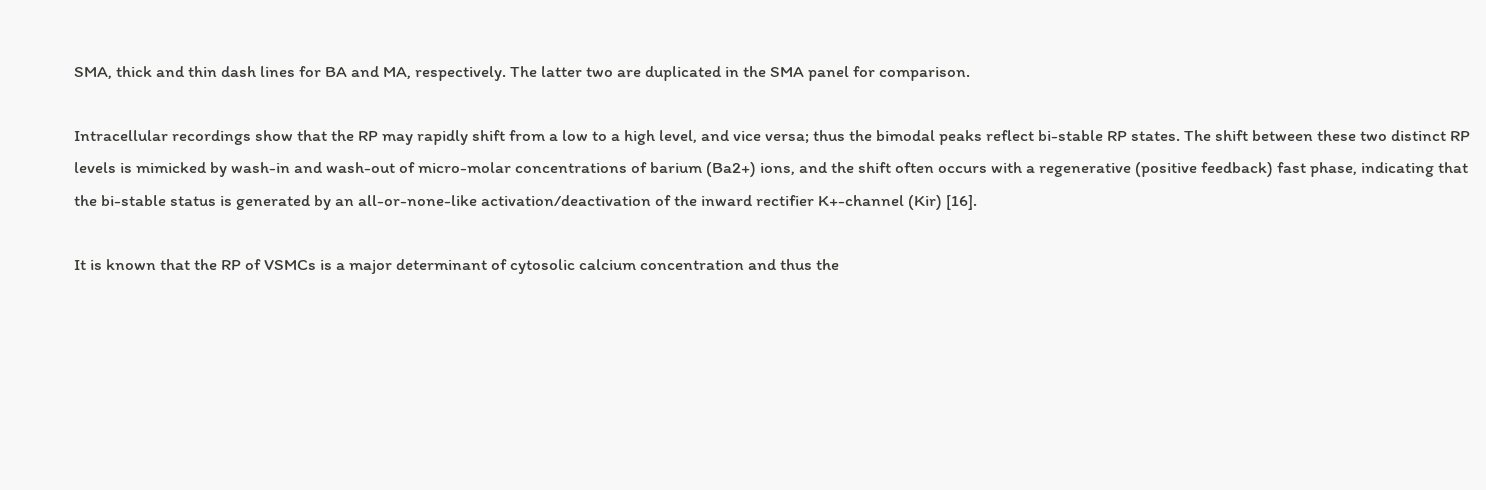SMA, thick and thin dash lines for BA and MA, respectively. The latter two are duplicated in the SMA panel for comparison.

Intracellular recordings show that the RP may rapidly shift from a low to a high level, and vice versa; thus the bimodal peaks reflect bi-stable RP states. The shift between these two distinct RP levels is mimicked by wash-in and wash-out of micro-molar concentrations of barium (Ba2+) ions, and the shift often occurs with a regenerative (positive feedback) fast phase, indicating that the bi-stable status is generated by an all-or-none-like activation/deactivation of the inward rectifier K+-channel (Kir) [16].

It is known that the RP of VSMCs is a major determinant of cytosolic calcium concentration and thus the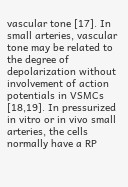vascular tone [17]. In small arteries, vascular tone may be related to the degree of depolarization without involvement of action potentials in VSMCs [18,19]. In pressurized in vitro or in vivo small arteries, the cells normally have a RP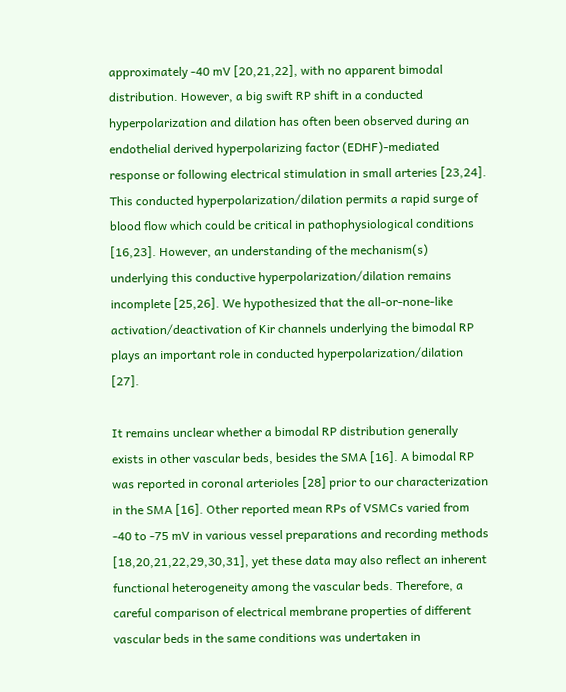approximately -40 mV [20,21,22], with no apparent bimodal distribution. However, a big swift RP shift in a conducted hyperpolarization and dilation has often been observed during an endothelial derived hyperpolarizing factor (EDHF)-mediated response or following electrical stimulation in small arteries [23,24]. This conducted hyperpolarization/dilation permits a rapid surge of blood flow which could be critical in pathophysiological conditions [16,23]. However, an understanding of the mechanism(s) underlying this conductive hyperpolarization/dilation remains incomplete [25,26]. We hypothesized that the all-or-none-like activation/deactivation of Kir channels underlying the bimodal RP plays an important role in conducted hyperpolarization/dilation [27].

It remains unclear whether a bimodal RP distribution generally exists in other vascular beds, besides the SMA [16]. A bimodal RP was reported in coronal arterioles [28] prior to our characterization in the SMA [16]. Other reported mean RPs of VSMCs varied from -40 to -75 mV in various vessel preparations and recording methods [18,20,21,22,29,30,31], yet these data may also reflect an inherent functional heterogeneity among the vascular beds. Therefore, a careful comparison of electrical membrane properties of different vascular beds in the same conditions was undertaken in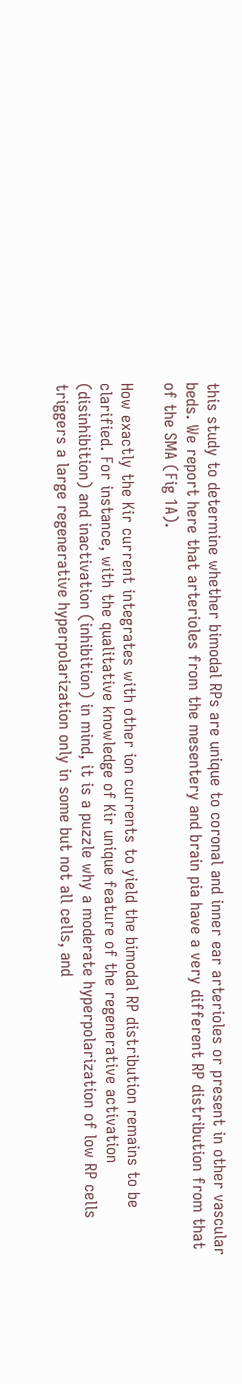this study to determine whether bimodal RPs are unique to coronal and inner ear arterioles or present in other vascular beds. We report here that arterioles from the mesentery and brain pia have a very different RP distribution from that of the SMA (Fig 1A).

How exactly the Kir current integrates with other ion currents to yield the bimodal RP distribution remains to be clarified. For instance, with the qualitative knowledge of Kir unique feature of the regenerative activation (disinhibition) and inactivation (inhibition) in mind, it is a puzzle why a moderate hyperpolarization of low RP cells triggers a large regenerative hyperpolarization only in some but not all cells, and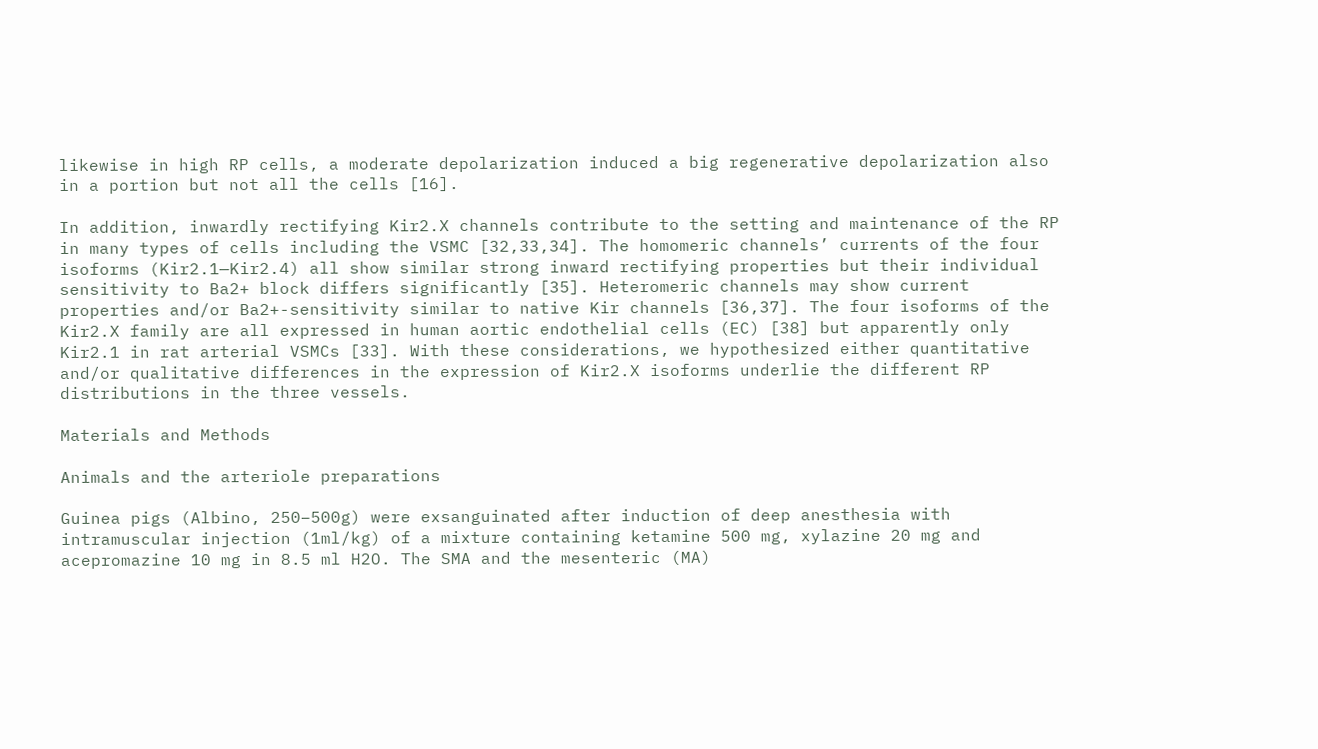likewise in high RP cells, a moderate depolarization induced a big regenerative depolarization also in a portion but not all the cells [16].

In addition, inwardly rectifying Kir2.X channels contribute to the setting and maintenance of the RP in many types of cells including the VSMC [32,33,34]. The homomeric channels’ currents of the four isoforms (Kir2.1—Kir2.4) all show similar strong inward rectifying properties but their individual sensitivity to Ba2+ block differs significantly [35]. Heteromeric channels may show current properties and/or Ba2+-sensitivity similar to native Kir channels [36,37]. The four isoforms of the Kir2.X family are all expressed in human aortic endothelial cells (EC) [38] but apparently only Kir2.1 in rat arterial VSMCs [33]. With these considerations, we hypothesized either quantitative and/or qualitative differences in the expression of Kir2.X isoforms underlie the different RP distributions in the three vessels.

Materials and Methods

Animals and the arteriole preparations

Guinea pigs (Albino, 250–500g) were exsanguinated after induction of deep anesthesia with intramuscular injection (1ml/kg) of a mixture containing ketamine 500 mg, xylazine 20 mg and acepromazine 10 mg in 8.5 ml H2O. The SMA and the mesenteric (MA)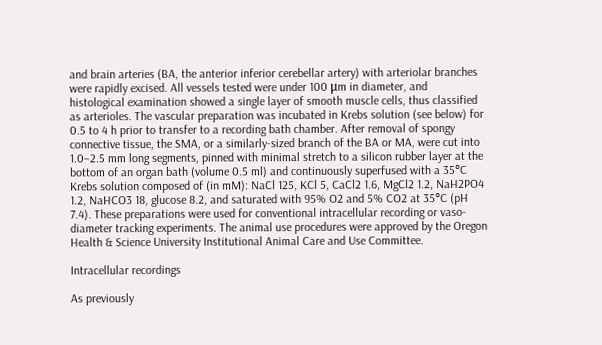and brain arteries (BA, the anterior inferior cerebellar artery) with arteriolar branches were rapidly excised. All vessels tested were under 100 μm in diameter, and histological examination showed a single layer of smooth muscle cells, thus classified as arterioles. The vascular preparation was incubated in Krebs solution (see below) for 0.5 to 4 h prior to transfer to a recording bath chamber. After removal of spongy connective tissue, the SMA, or a similarly-sized branch of the BA or MA, were cut into 1.0–2.5 mm long segments, pinned with minimal stretch to a silicon rubber layer at the bottom of an organ bath (volume 0.5 ml) and continuously superfused with a 35°C Krebs solution composed of (in mM): NaCl 125, KCl 5, CaCl2 1.6, MgCl2 1.2, NaH2PO4 1.2, NaHCO3 18, glucose 8.2, and saturated with 95% O2 and 5% CO2 at 35°C (pH 7.4). These preparations were used for conventional intracellular recording or vaso-diameter tracking experiments. The animal use procedures were approved by the Oregon Health & Science University Institutional Animal Care and Use Committee.

Intracellular recordings

As previously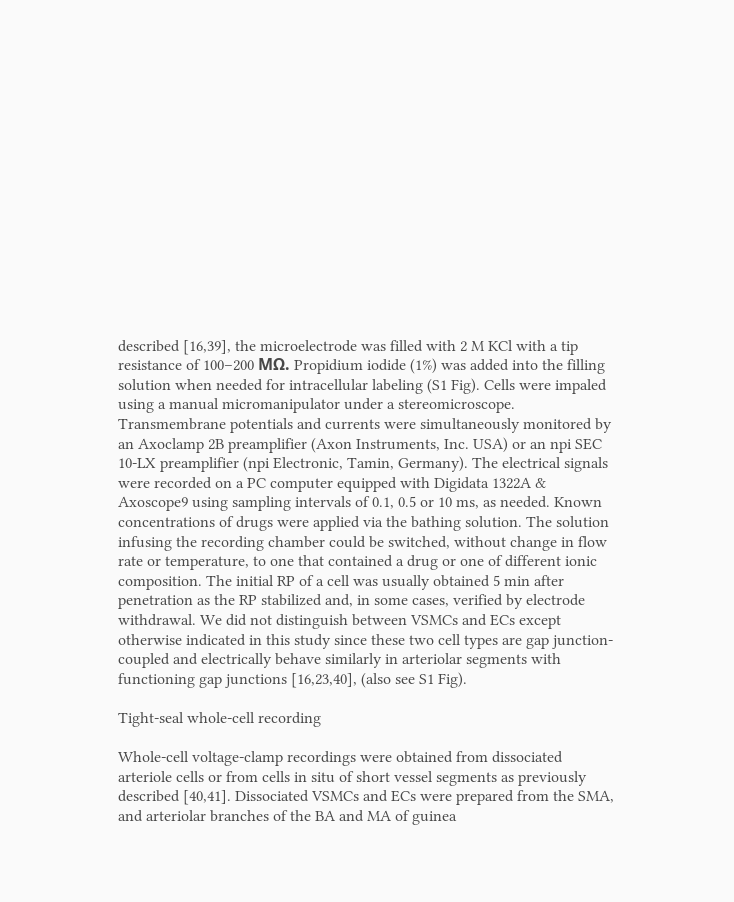described [16,39], the microelectrode was filled with 2 M KCl with a tip resistance of 100–200 MΩ. Propidium iodide (1%) was added into the filling solution when needed for intracellular labeling (S1 Fig). Cells were impaled using a manual micromanipulator under a stereomicroscope. Transmembrane potentials and currents were simultaneously monitored by an Axoclamp 2B preamplifier (Axon Instruments, Inc. USA) or an npi SEC 10-LX preamplifier (npi Electronic, Tamin, Germany). The electrical signals were recorded on a PC computer equipped with Digidata 1322A & Axoscope9 using sampling intervals of 0.1, 0.5 or 10 ms, as needed. Known concentrations of drugs were applied via the bathing solution. The solution infusing the recording chamber could be switched, without change in flow rate or temperature, to one that contained a drug or one of different ionic composition. The initial RP of a cell was usually obtained 5 min after penetration as the RP stabilized and, in some cases, verified by electrode withdrawal. We did not distinguish between VSMCs and ECs except otherwise indicated in this study since these two cell types are gap junction-coupled and electrically behave similarly in arteriolar segments with functioning gap junctions [16,23,40], (also see S1 Fig).

Tight-seal whole-cell recording

Whole-cell voltage-clamp recordings were obtained from dissociated arteriole cells or from cells in situ of short vessel segments as previously described [40,41]. Dissociated VSMCs and ECs were prepared from the SMA, and arteriolar branches of the BA and MA of guinea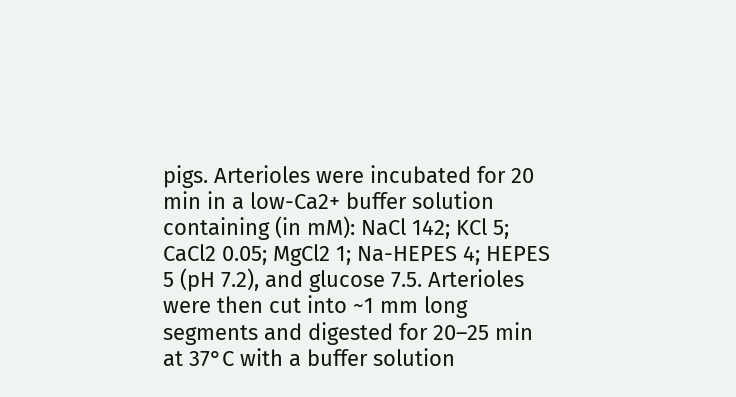pigs. Arterioles were incubated for 20 min in a low-Ca2+ buffer solution containing (in mM): NaCl 142; KCl 5; CaCl2 0.05; MgCl2 1; Na-HEPES 4; HEPES 5 (pH 7.2), and glucose 7.5. Arterioles were then cut into ~1 mm long segments and digested for 20–25 min at 37°C with a buffer solution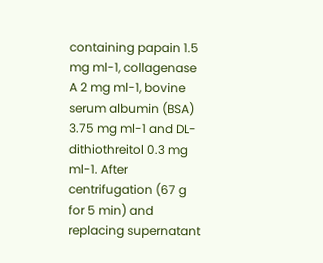containing papain 1.5 mg ml-1, collagenase A 2 mg ml-1, bovine serum albumin (BSA) 3.75 mg ml-1 and DL-dithiothreitol 0.3 mg ml-1. After centrifugation (67 g for 5 min) and replacing supernatant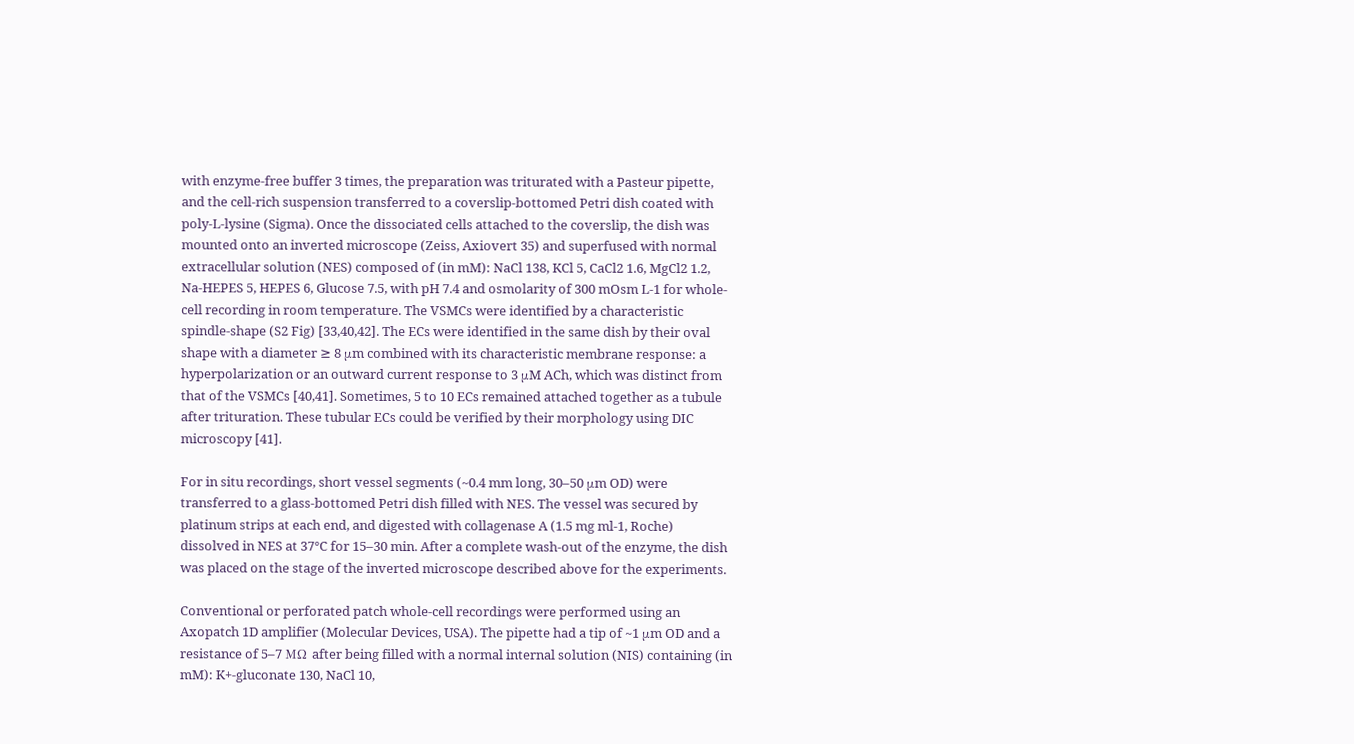with enzyme-free buffer 3 times, the preparation was triturated with a Pasteur pipette, and the cell-rich suspension transferred to a coverslip-bottomed Petri dish coated with poly-L-lysine (Sigma). Once the dissociated cells attached to the coverslip, the dish was mounted onto an inverted microscope (Zeiss, Axiovert 35) and superfused with normal extracellular solution (NES) composed of (in mM): NaCl 138, KCl 5, CaCl2 1.6, MgCl2 1.2, Na-HEPES 5, HEPES 6, Glucose 7.5, with pH 7.4 and osmolarity of 300 mOsm L-1 for whole-cell recording in room temperature. The VSMCs were identified by a characteristic spindle-shape (S2 Fig) [33,40,42]. The ECs were identified in the same dish by their oval shape with a diameter ≥ 8 μm combined with its characteristic membrane response: a hyperpolarization or an outward current response to 3 μM ACh, which was distinct from that of the VSMCs [40,41]. Sometimes, 5 to 10 ECs remained attached together as a tubule after trituration. These tubular ECs could be verified by their morphology using DIC microscopy [41].

For in situ recordings, short vessel segments (~0.4 mm long, 30–50 μm OD) were transferred to a glass-bottomed Petri dish filled with NES. The vessel was secured by platinum strips at each end, and digested with collagenase A (1.5 mg ml-1, Roche) dissolved in NES at 37°C for 15–30 min. After a complete wash-out of the enzyme, the dish was placed on the stage of the inverted microscope described above for the experiments.

Conventional or perforated patch whole-cell recordings were performed using an Axopatch 1D amplifier (Molecular Devices, USA). The pipette had a tip of ~1 μm OD and a resistance of 5–7 MΩ after being filled with a normal internal solution (NIS) containing (in mM): K+-gluconate 130, NaCl 10,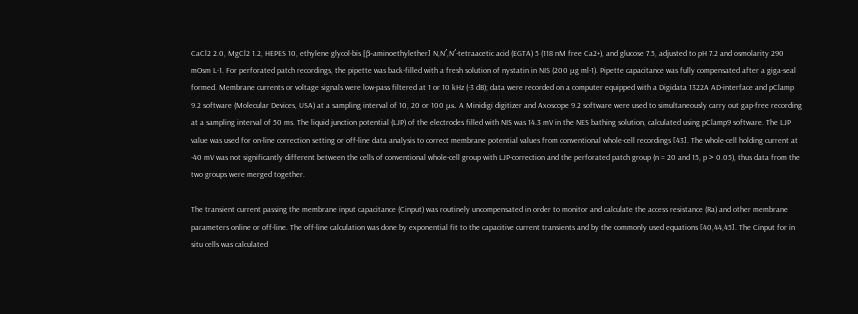CaCl2 2.0, MgCl2 1.2, HEPES 10, ethylene glycol-bis [β-aminoethylether] N,N′,N′-tetraacetic acid (EGTA) 5 (118 nM free Ca2+), and glucose 7.5, adjusted to pH 7.2 and osmolarity 290 mOsm L-1. For perforated patch recordings, the pipette was back-filled with a fresh solution of nystatin in NIS (200 μg ml-1). Pipette capacitance was fully compensated after a giga-seal formed. Membrane currents or voltage signals were low-pass filtered at 1 or 10 kHz (-3 dB); data were recorded on a computer equipped with a Digidata 1322A AD-interface and pClamp 9.2 software (Molecular Devices, USA) at a sampling interval of 10, 20 or 100 μs. A Minidigi digitizer and Axoscope 9.2 software were used to simultaneously carry out gap-free recording at a sampling interval of 50 ms. The liquid junction potential (LJP) of the electrodes filled with NIS was 14.3 mV in the NES bathing solution, calculated using pClamp9 software. The LJP value was used for on-line correction setting or off-line data analysis to correct membrane potential values from conventional whole-cell recordings [43]. The whole-cell holding current at -40 mV was not significantly different between the cells of conventional whole-cell group with LJP-correction and the perforated patch group (n = 20 and 15, p > 0.05), thus data from the two groups were merged together.

The transient current passing the membrane input capacitance (Cinput) was routinely uncompensated in order to monitor and calculate the access resistance (Ra) and other membrane parameters online or off-line. The off-line calculation was done by exponential fit to the capacitive current transients and by the commonly used equations [40,44,45]. The Cinput for in situ cells was calculated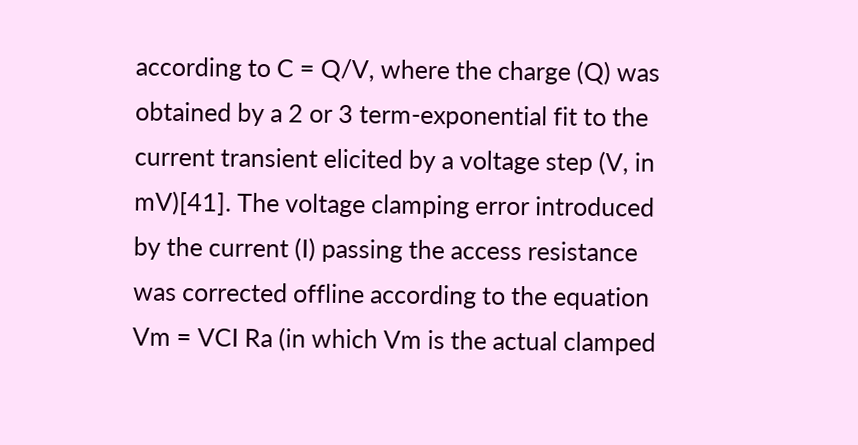according to C = Q/V, where the charge (Q) was obtained by a 2 or 3 term-exponential fit to the current transient elicited by a voltage step (V, in mV)[41]. The voltage clamping error introduced by the current (I) passing the access resistance was corrected offline according to the equation Vm = VCI Ra (in which Vm is the actual clamped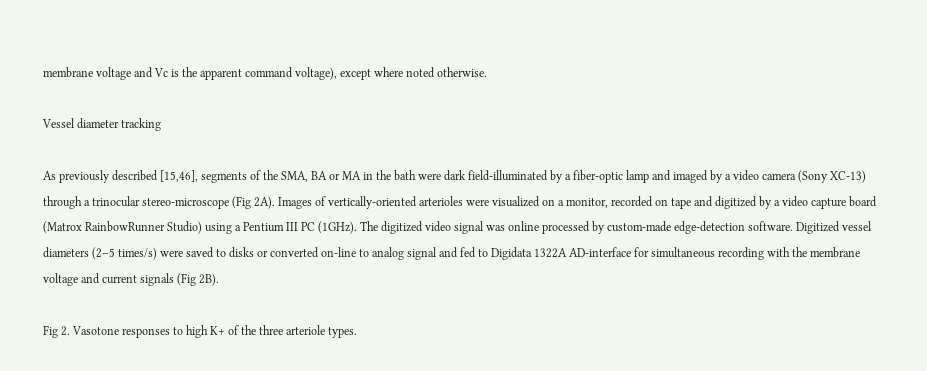membrane voltage and Vc is the apparent command voltage), except where noted otherwise.

Vessel diameter tracking

As previously described [15,46], segments of the SMA, BA or MA in the bath were dark field-illuminated by a fiber-optic lamp and imaged by a video camera (Sony XC-13) through a trinocular stereo-microscope (Fig 2A). Images of vertically-oriented arterioles were visualized on a monitor, recorded on tape and digitized by a video capture board (Matrox RainbowRunner Studio) using a Pentium III PC (1GHz). The digitized video signal was online processed by custom-made edge-detection software. Digitized vessel diameters (2–5 times/s) were saved to disks or converted on-line to analog signal and fed to Digidata 1322A AD-interface for simultaneous recording with the membrane voltage and current signals (Fig 2B).

Fig 2. Vasotone responses to high K+ of the three arteriole types.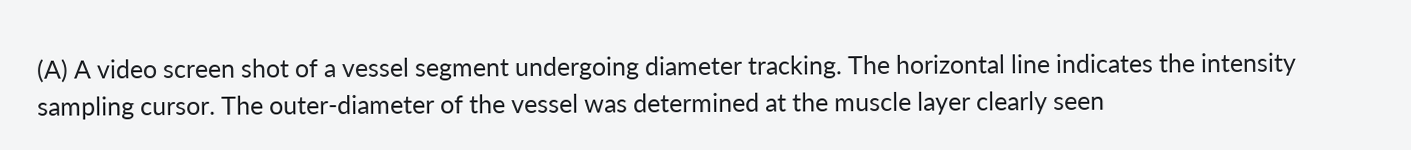(A) A video screen shot of a vessel segment undergoing diameter tracking. The horizontal line indicates the intensity sampling cursor. The outer-diameter of the vessel was determined at the muscle layer clearly seen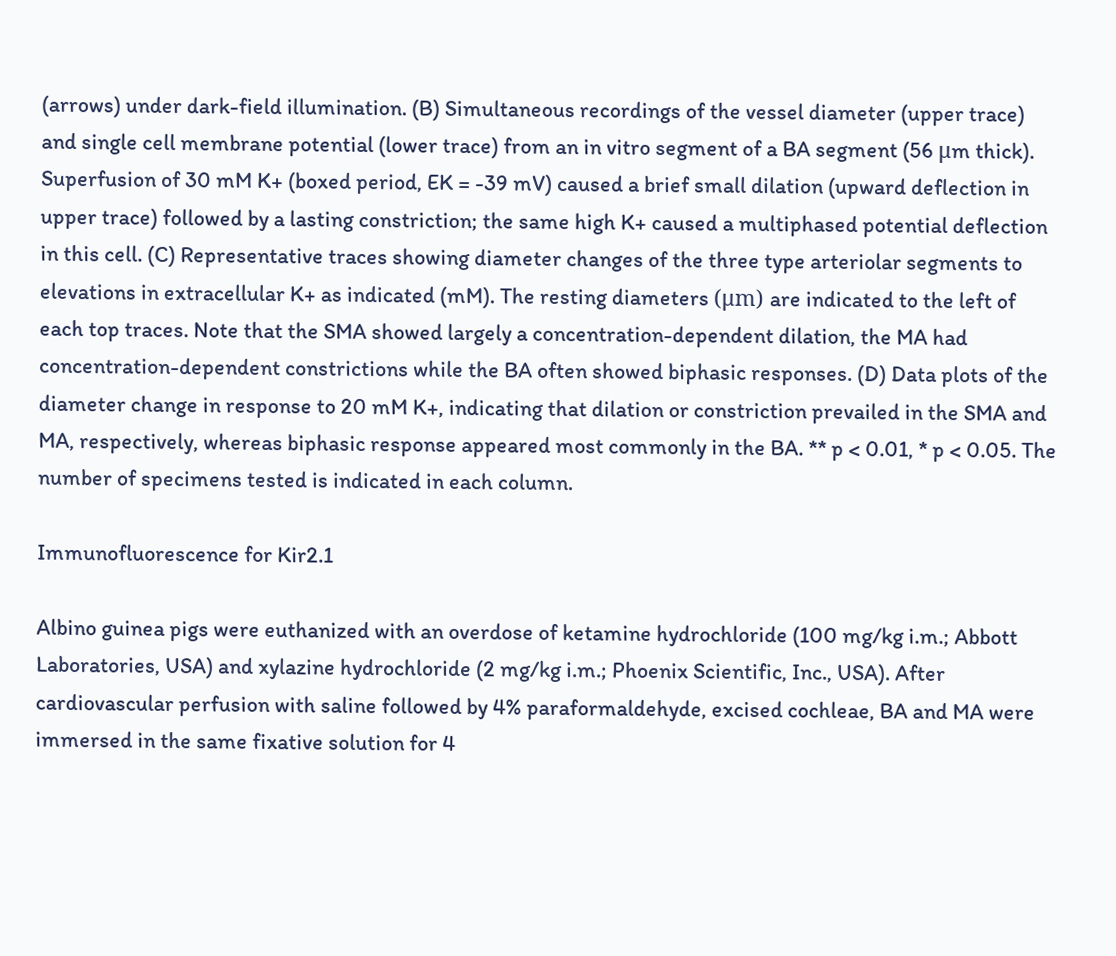(arrows) under dark-field illumination. (B) Simultaneous recordings of the vessel diameter (upper trace) and single cell membrane potential (lower trace) from an in vitro segment of a BA segment (56 μm thick). Superfusion of 30 mM K+ (boxed period, EK = -39 mV) caused a brief small dilation (upward deflection in upper trace) followed by a lasting constriction; the same high K+ caused a multiphased potential deflection in this cell. (C) Representative traces showing diameter changes of the three type arteriolar segments to elevations in extracellular K+ as indicated (mM). The resting diameters (μm) are indicated to the left of each top traces. Note that the SMA showed largely a concentration-dependent dilation, the MA had concentration-dependent constrictions while the BA often showed biphasic responses. (D) Data plots of the diameter change in response to 20 mM K+, indicating that dilation or constriction prevailed in the SMA and MA, respectively, whereas biphasic response appeared most commonly in the BA. ** p < 0.01, * p < 0.05. The number of specimens tested is indicated in each column.

Immunofluorescence for Kir2.1

Albino guinea pigs were euthanized with an overdose of ketamine hydrochloride (100 mg/kg i.m.; Abbott Laboratories, USA) and xylazine hydrochloride (2 mg/kg i.m.; Phoenix Scientific, Inc., USA). After cardiovascular perfusion with saline followed by 4% paraformaldehyde, excised cochleae, BA and MA were immersed in the same fixative solution for 4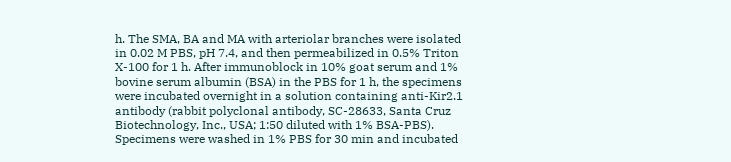h. The SMA, BA and MA with arteriolar branches were isolated in 0.02 M PBS, pH 7.4, and then permeabilized in 0.5% Triton X-100 for 1 h. After immunoblock in 10% goat serum and 1% bovine serum albumin (BSA) in the PBS for 1 h, the specimens were incubated overnight in a solution containing anti-Kir2.1 antibody (rabbit polyclonal antibody, SC-28633, Santa Cruz Biotechnology, Inc., USA; 1:50 diluted with 1% BSA-PBS). Specimens were washed in 1% PBS for 30 min and incubated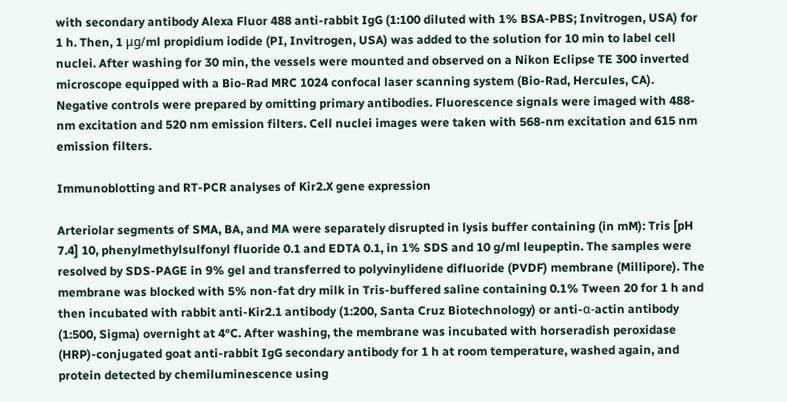with secondary antibody Alexa Fluor 488 anti-rabbit IgG (1:100 diluted with 1% BSA-PBS; Invitrogen, USA) for 1 h. Then, 1 μg/ml propidium iodide (PI, Invitrogen, USA) was added to the solution for 10 min to label cell nuclei. After washing for 30 min, the vessels were mounted and observed on a Nikon Eclipse TE 300 inverted microscope equipped with a Bio-Rad MRC 1024 confocal laser scanning system (Bio-Rad, Hercules, CA). Negative controls were prepared by omitting primary antibodies. Fluorescence signals were imaged with 488-nm excitation and 520 nm emission filters. Cell nuclei images were taken with 568-nm excitation and 615 nm emission filters.

Immunoblotting and RT-PCR analyses of Kir2.X gene expression

Arteriolar segments of SMA, BA, and MA were separately disrupted in lysis buffer containing (in mM): Tris [pH 7.4] 10, phenylmethylsulfonyl fluoride 0.1 and EDTA 0.1, in 1% SDS and 10 g/ml leupeptin. The samples were resolved by SDS-PAGE in 9% gel and transferred to polyvinylidene difluoride (PVDF) membrane (Millipore). The membrane was blocked with 5% non-fat dry milk in Tris-buffered saline containing 0.1% Tween 20 for 1 h and then incubated with rabbit anti-Kir2.1 antibody (1:200, Santa Cruz Biotechnology) or anti-α-actin antibody (1:500, Sigma) overnight at 4°C. After washing, the membrane was incubated with horseradish peroxidase (HRP)-conjugated goat anti-rabbit IgG secondary antibody for 1 h at room temperature, washed again, and protein detected by chemiluminescence using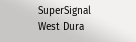SuperSignal West Dura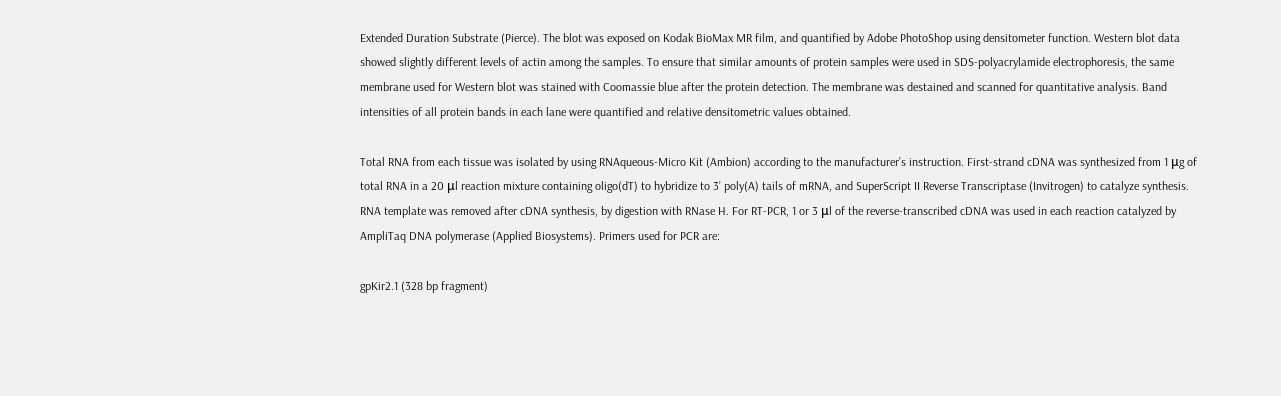Extended Duration Substrate (Pierce). The blot was exposed on Kodak BioMax MR film, and quantified by Adobe PhotoShop using densitometer function. Western blot data showed slightly different levels of actin among the samples. To ensure that similar amounts of protein samples were used in SDS-polyacrylamide electrophoresis, the same membrane used for Western blot was stained with Coomassie blue after the protein detection. The membrane was destained and scanned for quantitative analysis. Band intensities of all protein bands in each lane were quantified and relative densitometric values obtained.

Total RNA from each tissue was isolated by using RNAqueous-Micro Kit (Ambion) according to the manufacturer’s instruction. First-strand cDNA was synthesized from 1 μg of total RNA in a 20 μl reaction mixture containing oligo(dT) to hybridize to 3’ poly(A) tails of mRNA, and SuperScript II Reverse Transcriptase (Invitrogen) to catalyze synthesis. RNA template was removed after cDNA synthesis, by digestion with RNase H. For RT-PCR, 1 or 3 μl of the reverse-transcribed cDNA was used in each reaction catalyzed by AmpliTaq DNA polymerase (Applied Biosystems). Primers used for PCR are:

gpKir2.1 (328 bp fragment)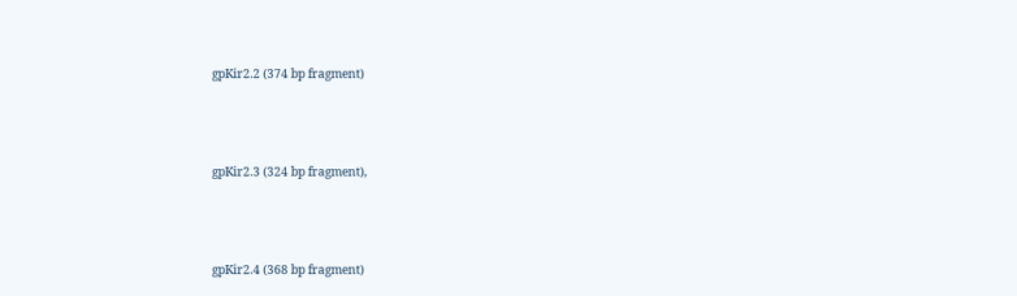gpKir2.2 (374 bp fragment)



gpKir2.3 (324 bp fragment),



gpKir2.4 (368 bp fragment)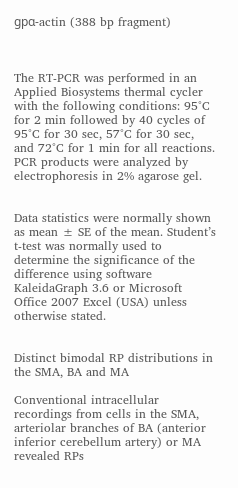gpα-actin (388 bp fragment)



The RT-PCR was performed in an Applied Biosystems thermal cycler with the following conditions: 95°C for 2 min followed by 40 cycles of 95°C for 30 sec, 57°C for 30 sec, and 72°C for 1 min for all reactions. PCR products were analyzed by electrophoresis in 2% agarose gel.


Data statistics were normally shown as mean ± SE of the mean. Student’s t-test was normally used to determine the significance of the difference using software KaleidaGraph 3.6 or Microsoft Office 2007 Excel (USA) unless otherwise stated.


Distinct bimodal RP distributions in the SMA, BA and MA

Conventional intracellular recordings from cells in the SMA, arteriolar branches of BA (anterior inferior cerebellum artery) or MA revealed RPs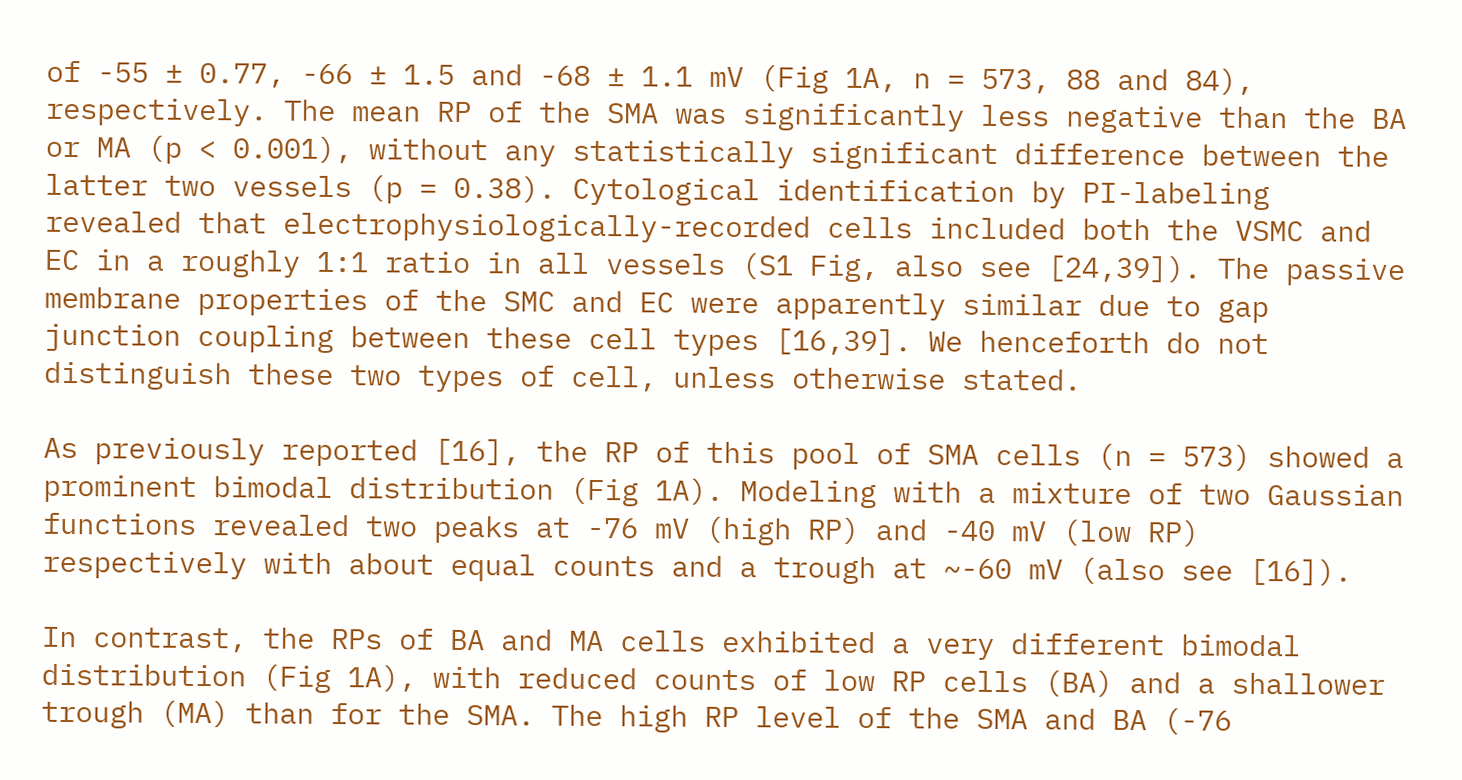of -55 ± 0.77, -66 ± 1.5 and -68 ± 1.1 mV (Fig 1A, n = 573, 88 and 84), respectively. The mean RP of the SMA was significantly less negative than the BA or MA (p < 0.001), without any statistically significant difference between the latter two vessels (p = 0.38). Cytological identification by PI-labeling revealed that electrophysiologically-recorded cells included both the VSMC and EC in a roughly 1:1 ratio in all vessels (S1 Fig, also see [24,39]). The passive membrane properties of the SMC and EC were apparently similar due to gap junction coupling between these cell types [16,39]. We henceforth do not distinguish these two types of cell, unless otherwise stated.

As previously reported [16], the RP of this pool of SMA cells (n = 573) showed a prominent bimodal distribution (Fig 1A). Modeling with a mixture of two Gaussian functions revealed two peaks at -76 mV (high RP) and -40 mV (low RP) respectively with about equal counts and a trough at ~-60 mV (also see [16]).

In contrast, the RPs of BA and MA cells exhibited a very different bimodal distribution (Fig 1A), with reduced counts of low RP cells (BA) and a shallower trough (MA) than for the SMA. The high RP level of the SMA and BA (-76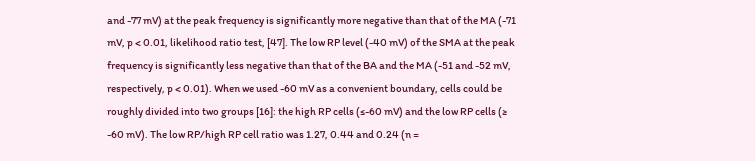and -77 mV) at the peak frequency is significantly more negative than that of the MA (-71 mV, p < 0.01, likelihood ratio test, [47]. The low RP level (-40 mV) of the SMA at the peak frequency is significantly less negative than that of the BA and the MA (-51 and -52 mV, respectively, p < 0.01). When we used -60 mV as a convenient boundary, cells could be roughly divided into two groups [16]: the high RP cells (≤-60 mV) and the low RP cells (≥ -60 mV). The low RP/high RP cell ratio was 1.27, 0.44 and 0.24 (n =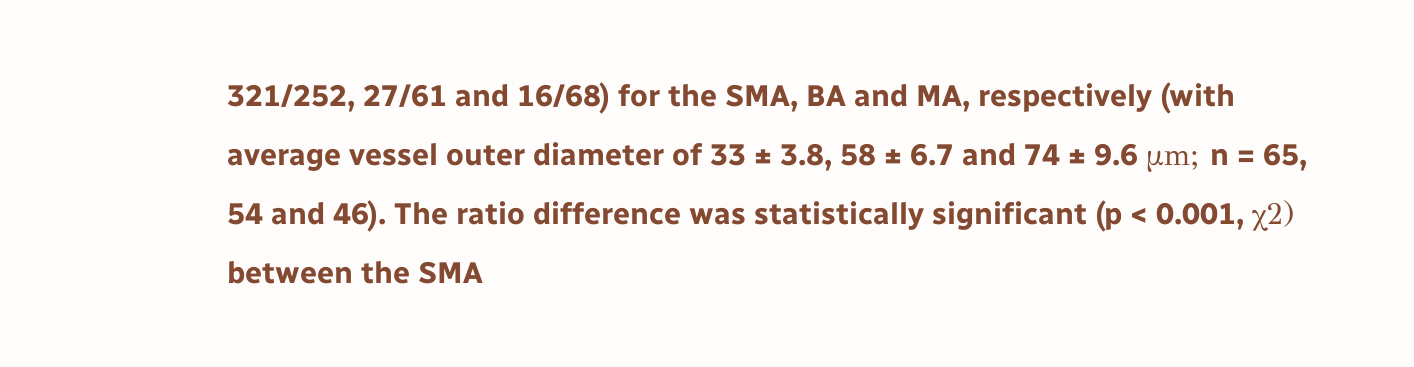321/252, 27/61 and 16/68) for the SMA, BA and MA, respectively (with average vessel outer diameter of 33 ± 3.8, 58 ± 6.7 and 74 ± 9.6 μm; n = 65, 54 and 46). The ratio difference was statistically significant (p < 0.001, χ2) between the SMA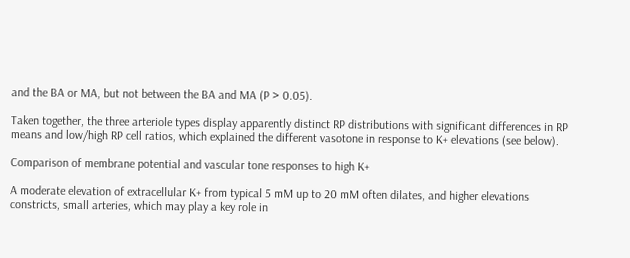and the BA or MA, but not between the BA and MA (P > 0.05).

Taken together, the three arteriole types display apparently distinct RP distributions with significant differences in RP means and low/high RP cell ratios, which explained the different vasotone in response to K+ elevations (see below).

Comparison of membrane potential and vascular tone responses to high K+

A moderate elevation of extracellular K+ from typical 5 mM up to 20 mM often dilates, and higher elevations constricts, small arteries, which may play a key role in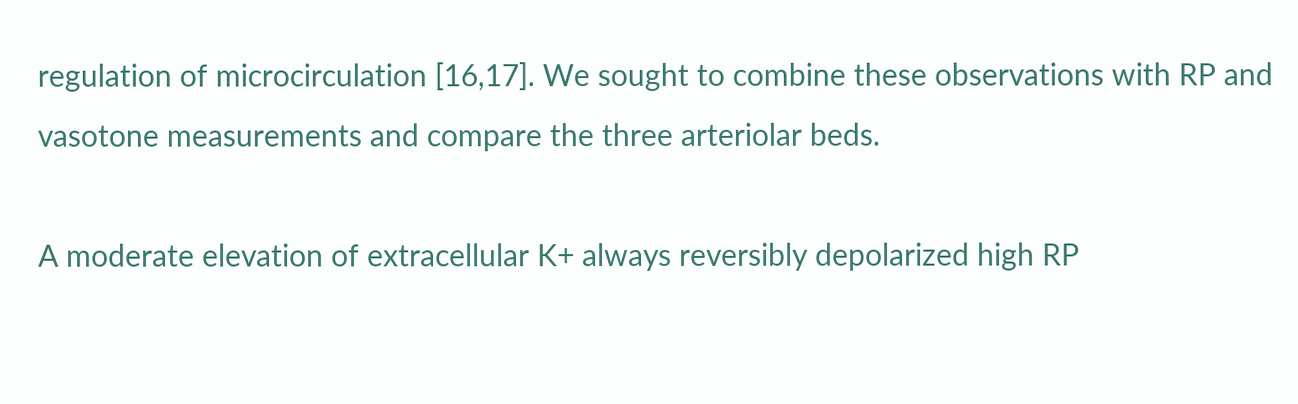regulation of microcirculation [16,17]. We sought to combine these observations with RP and vasotone measurements and compare the three arteriolar beds.

A moderate elevation of extracellular K+ always reversibly depolarized high RP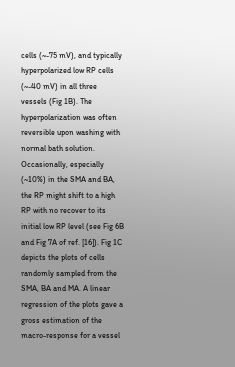cells (~-75 mV), and typically hyperpolarized low RP cells (~-40 mV) in all three vessels (Fig 1B). The hyperpolarization was often reversible upon washing with normal bath solution. Occasionally, especially (~10%) in the SMA and BA, the RP might shift to a high RP with no recover to its initial low RP level (see Fig 6B and Fig 7A of ref. [16]). Fig 1C depicts the plots of cells randomly sampled from the SMA, BA and MA. A linear regression of the plots gave a gross estimation of the macro-response for a vessel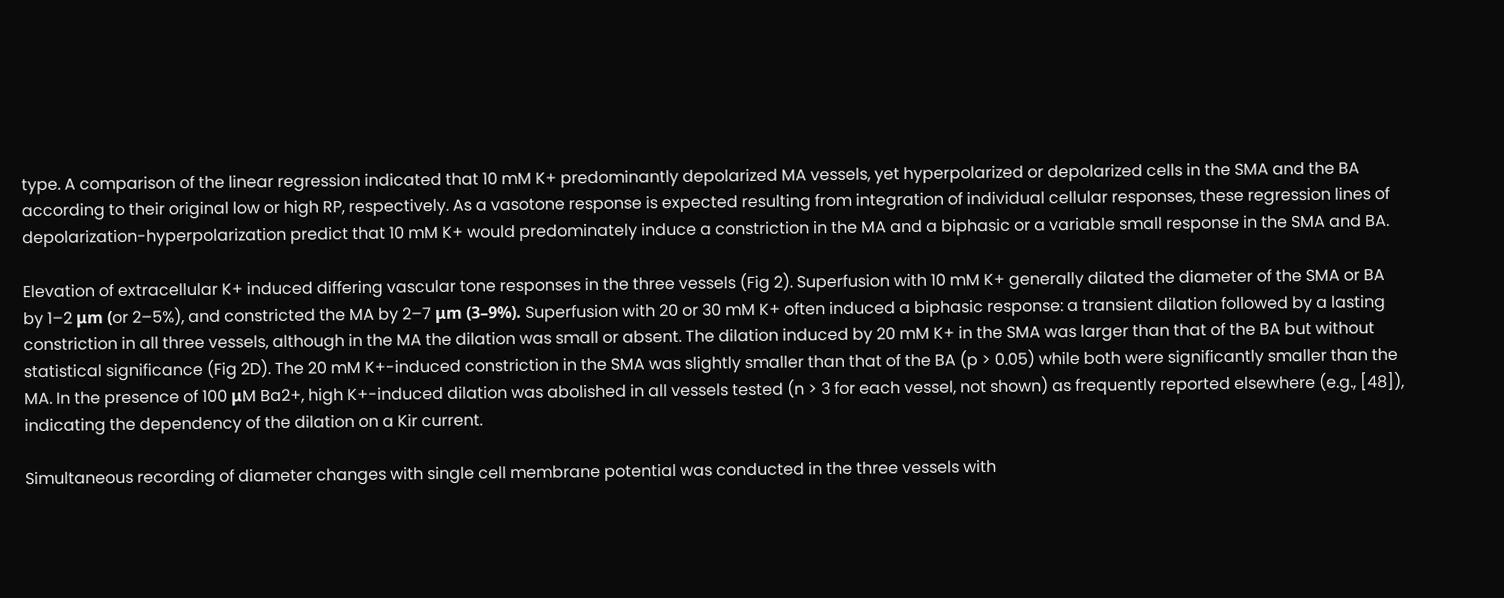type. A comparison of the linear regression indicated that 10 mM K+ predominantly depolarized MA vessels, yet hyperpolarized or depolarized cells in the SMA and the BA according to their original low or high RP, respectively. As a vasotone response is expected resulting from integration of individual cellular responses, these regression lines of depolarization-hyperpolarization predict that 10 mM K+ would predominately induce a constriction in the MA and a biphasic or a variable small response in the SMA and BA.

Elevation of extracellular K+ induced differing vascular tone responses in the three vessels (Fig 2). Superfusion with 10 mM K+ generally dilated the diameter of the SMA or BA by 1–2 μm (or 2–5%), and constricted the MA by 2–7 μm (3–9%). Superfusion with 20 or 30 mM K+ often induced a biphasic response: a transient dilation followed by a lasting constriction in all three vessels, although in the MA the dilation was small or absent. The dilation induced by 20 mM K+ in the SMA was larger than that of the BA but without statistical significance (Fig 2D). The 20 mM K+-induced constriction in the SMA was slightly smaller than that of the BA (p > 0.05) while both were significantly smaller than the MA. In the presence of 100 μM Ba2+, high K+-induced dilation was abolished in all vessels tested (n > 3 for each vessel, not shown) as frequently reported elsewhere (e.g., [48]), indicating the dependency of the dilation on a Kir current.

Simultaneous recording of diameter changes with single cell membrane potential was conducted in the three vessels with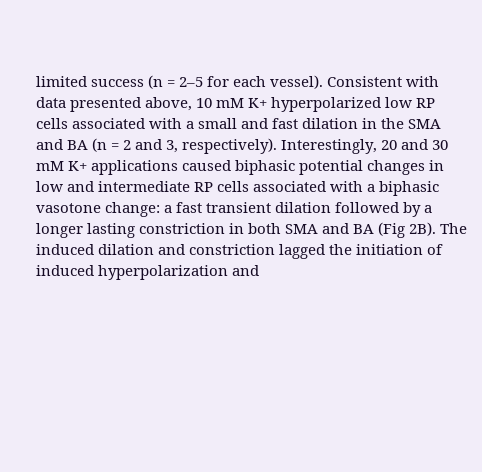limited success (n = 2–5 for each vessel). Consistent with data presented above, 10 mM K+ hyperpolarized low RP cells associated with a small and fast dilation in the SMA and BA (n = 2 and 3, respectively). Interestingly, 20 and 30 mM K+ applications caused biphasic potential changes in low and intermediate RP cells associated with a biphasic vasotone change: a fast transient dilation followed by a longer lasting constriction in both SMA and BA (Fig 2B). The induced dilation and constriction lagged the initiation of induced hyperpolarization and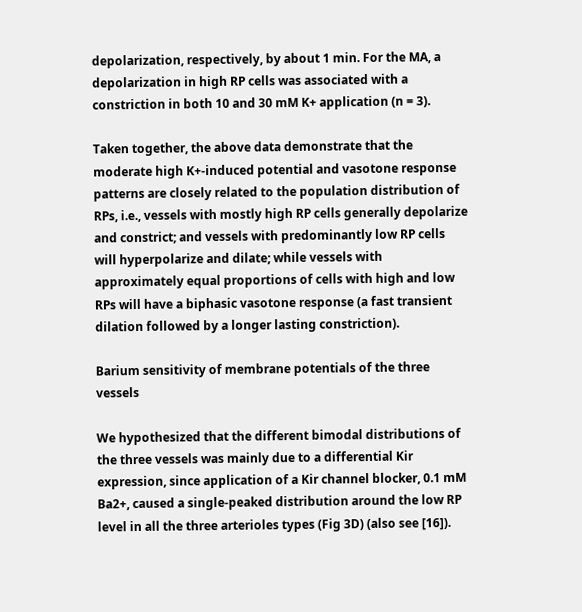depolarization, respectively, by about 1 min. For the MA, a depolarization in high RP cells was associated with a constriction in both 10 and 30 mM K+ application (n = 3).

Taken together, the above data demonstrate that the moderate high K+-induced potential and vasotone response patterns are closely related to the population distribution of RPs, i.e., vessels with mostly high RP cells generally depolarize and constrict; and vessels with predominantly low RP cells will hyperpolarize and dilate; while vessels with approximately equal proportions of cells with high and low RPs will have a biphasic vasotone response (a fast transient dilation followed by a longer lasting constriction).

Barium sensitivity of membrane potentials of the three vessels

We hypothesized that the different bimodal distributions of the three vessels was mainly due to a differential Kir expression, since application of a Kir channel blocker, 0.1 mM Ba2+, caused a single-peaked distribution around the low RP level in all the three arterioles types (Fig 3D) (also see [16]).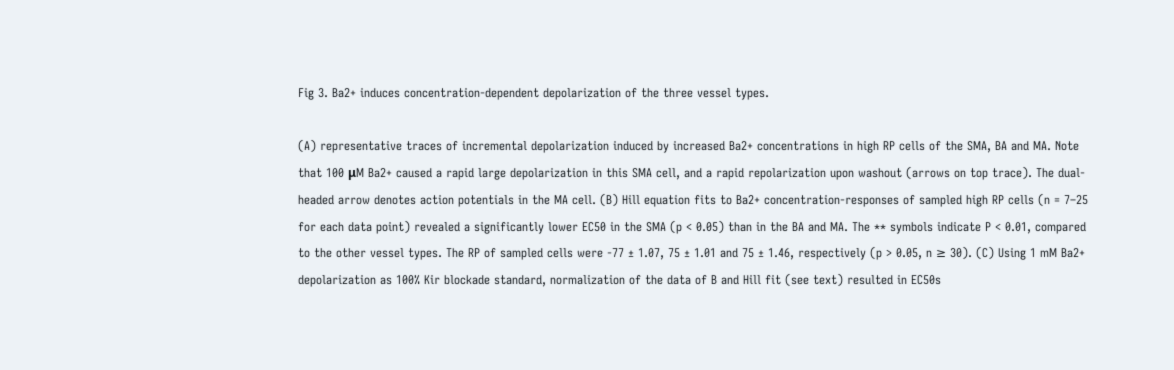Fig 3. Ba2+ induces concentration-dependent depolarization of the three vessel types.

(A) representative traces of incremental depolarization induced by increased Ba2+ concentrations in high RP cells of the SMA, BA and MA. Note that 100 μM Ba2+ caused a rapid large depolarization in this SMA cell, and a rapid repolarization upon washout (arrows on top trace). The dual-headed arrow denotes action potentials in the MA cell. (B) Hill equation fits to Ba2+ concentration-responses of sampled high RP cells (n = 7–25 for each data point) revealed a significantly lower EC50 in the SMA (p < 0.05) than in the BA and MA. The ** symbols indicate P < 0.01, compared to the other vessel types. The RP of sampled cells were -77 ± 1.07, 75 ± 1.01 and 75 ± 1.46, respectively (p > 0.05, n ≥ 30). (C) Using 1 mM Ba2+ depolarization as 100% Kir blockade standard, normalization of the data of B and Hill fit (see text) resulted in EC50s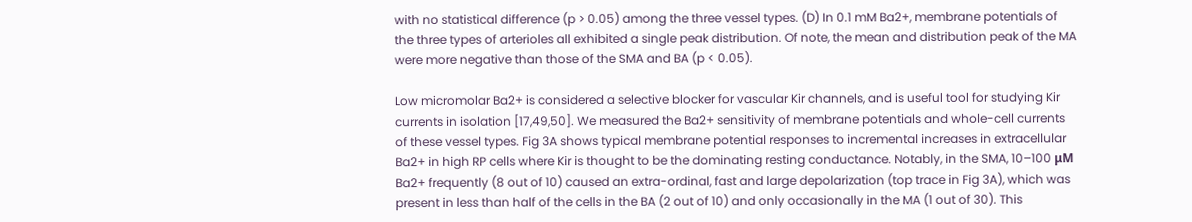with no statistical difference (p > 0.05) among the three vessel types. (D) In 0.1 mM Ba2+, membrane potentials of the three types of arterioles all exhibited a single peak distribution. Of note, the mean and distribution peak of the MA were more negative than those of the SMA and BA (p < 0.05).

Low micromolar Ba2+ is considered a selective blocker for vascular Kir channels, and is useful tool for studying Kir currents in isolation [17,49,50]. We measured the Ba2+ sensitivity of membrane potentials and whole-cell currents of these vessel types. Fig 3A shows typical membrane potential responses to incremental increases in extracellular Ba2+ in high RP cells where Kir is thought to be the dominating resting conductance. Notably, in the SMA, 10–100 μM Ba2+ frequently (8 out of 10) caused an extra-ordinal, fast and large depolarization (top trace in Fig 3A), which was present in less than half of the cells in the BA (2 out of 10) and only occasionally in the MA (1 out of 30). This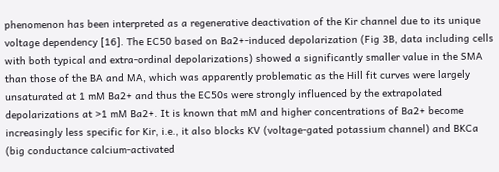phenomenon has been interpreted as a regenerative deactivation of the Kir channel due to its unique voltage dependency [16]. The EC50 based on Ba2+-induced depolarization (Fig 3B, data including cells with both typical and extra-ordinal depolarizations) showed a significantly smaller value in the SMA than those of the BA and MA, which was apparently problematic as the Hill fit curves were largely unsaturated at 1 mM Ba2+ and thus the EC50s were strongly influenced by the extrapolated depolarizations at >1 mM Ba2+. It is known that mM and higher concentrations of Ba2+ become increasingly less specific for Kir, i.e., it also blocks KV (voltage-gated potassium channel) and BKCa (big conductance calcium-activated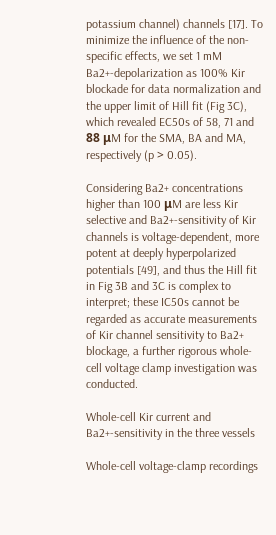potassium channel) channels [17]. To minimize the influence of the non-specific effects, we set 1 mM Ba2+-depolarization as 100% Kir blockade for data normalization and the upper limit of Hill fit (Fig 3C), which revealed EC50s of 58, 71 and 88 μM for the SMA, BA and MA, respectively (p > 0.05).

Considering Ba2+ concentrations higher than 100 μM are less Kir selective and Ba2+-sensitivity of Kir channels is voltage-dependent, more potent at deeply hyperpolarized potentials [49], and thus the Hill fit in Fig 3B and 3C is complex to interpret; these IC50s cannot be regarded as accurate measurements of Kir channel sensitivity to Ba2+ blockage, a further rigorous whole-cell voltage clamp investigation was conducted.

Whole-cell Kir current and Ba2+-sensitivity in the three vessels

Whole-cell voltage-clamp recordings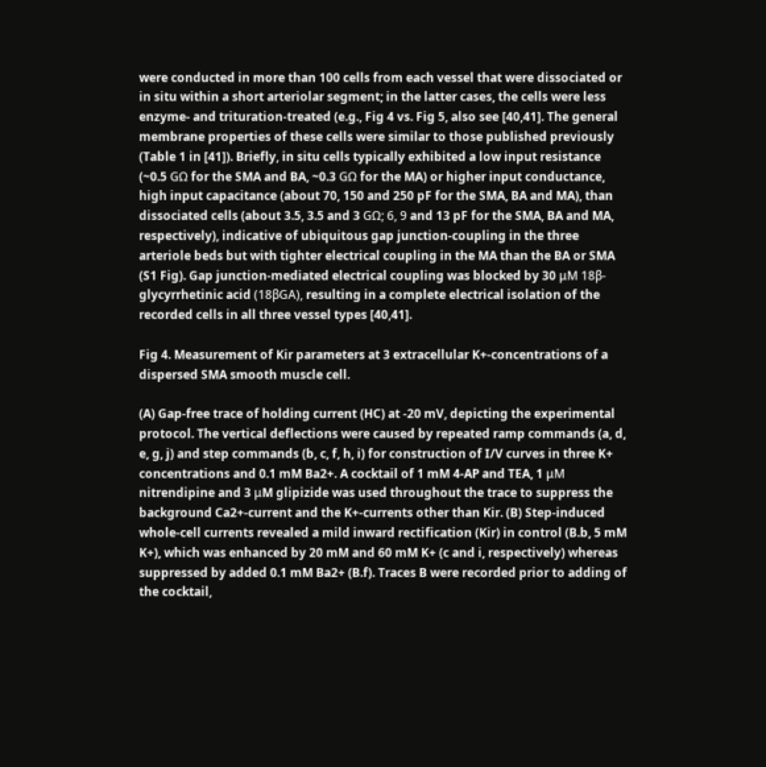were conducted in more than 100 cells from each vessel that were dissociated or in situ within a short arteriolar segment; in the latter cases, the cells were less enzyme- and trituration-treated (e.g., Fig 4 vs. Fig 5, also see [40,41]. The general membrane properties of these cells were similar to those published previously (Table 1 in [41]). Briefly, in situ cells typically exhibited a low input resistance (~0.5 GΩ for the SMA and BA, ~0.3 GΩ for the MA) or higher input conductance, high input capacitance (about 70, 150 and 250 pF for the SMA, BA and MA), than dissociated cells (about 3.5, 3.5 and 3 GΩ; 6, 9 and 13 pF for the SMA, BA and MA, respectively), indicative of ubiquitous gap junction-coupling in the three arteriole beds but with tighter electrical coupling in the MA than the BA or SMA (S1 Fig). Gap junction-mediated electrical coupling was blocked by 30 μM 18β-glycyrrhetinic acid (18βGA), resulting in a complete electrical isolation of the recorded cells in all three vessel types [40,41].

Fig 4. Measurement of Kir parameters at 3 extracellular K+-concentrations of a dispersed SMA smooth muscle cell.

(A) Gap-free trace of holding current (HC) at -20 mV, depicting the experimental protocol. The vertical deflections were caused by repeated ramp commands (a, d, e, g, j) and step commands (b, c, f, h, i) for construction of I/V curves in three K+ concentrations and 0.1 mM Ba2+. A cocktail of 1 mM 4-AP and TEA, 1 μM nitrendipine and 3 μM glipizide was used throughout the trace to suppress the background Ca2+-current and the K+-currents other than Kir. (B) Step-induced whole-cell currents revealed a mild inward rectification (Kir) in control (B.b, 5 mM K+), which was enhanced by 20 mM and 60 mM K+ (c and i, respectively) whereas suppressed by added 0.1 mM Ba2+ (B.f). Traces B were recorded prior to adding of the cocktail,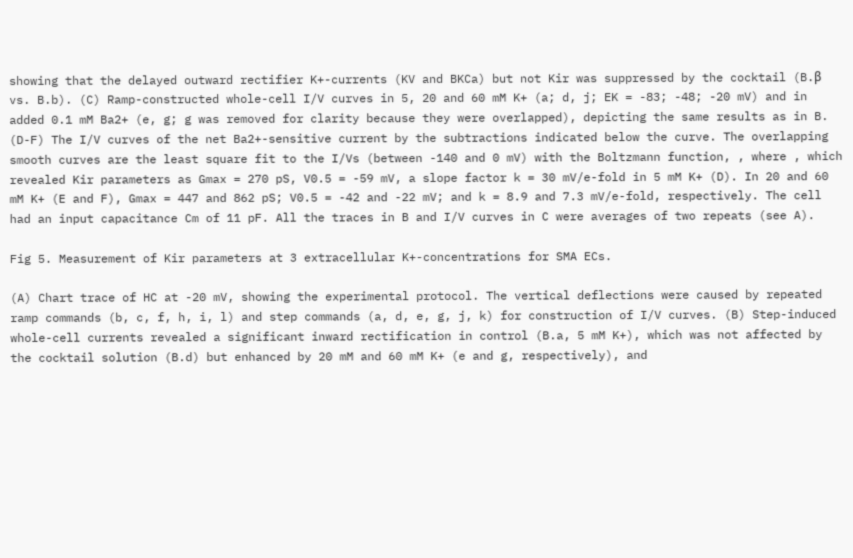showing that the delayed outward rectifier K+-currents (KV and BKCa) but not Kir was suppressed by the cocktail (B.β vs. B.b). (C) Ramp-constructed whole-cell I/V curves in 5, 20 and 60 mM K+ (a; d, j; EK = -83; -48; -20 mV) and in added 0.1 mM Ba2+ (e, g; g was removed for clarity because they were overlapped), depicting the same results as in B. (D-F) The I/V curves of the net Ba2+-sensitive current by the subtractions indicated below the curve. The overlapping smooth curves are the least square fit to the I/Vs (between -140 and 0 mV) with the Boltzmann function, , where , which revealed Kir parameters as Gmax = 270 pS, V0.5 = -59 mV, a slope factor k = 30 mV/e-fold in 5 mM K+ (D). In 20 and 60 mM K+ (E and F), Gmax = 447 and 862 pS; V0.5 = -42 and -22 mV; and k = 8.9 and 7.3 mV/e-fold, respectively. The cell had an input capacitance Cm of 11 pF. All the traces in B and I/V curves in C were averages of two repeats (see A).

Fig 5. Measurement of Kir parameters at 3 extracellular K+-concentrations for SMA ECs.

(A) Chart trace of HC at -20 mV, showing the experimental protocol. The vertical deflections were caused by repeated ramp commands (b, c, f, h, i, l) and step commands (a, d, e, g, j, k) for construction of I/V curves. (B) Step-induced whole-cell currents revealed a significant inward rectification in control (B.a, 5 mM K+), which was not affected by the cocktail solution (B.d) but enhanced by 20 mM and 60 mM K+ (e and g, respectively), and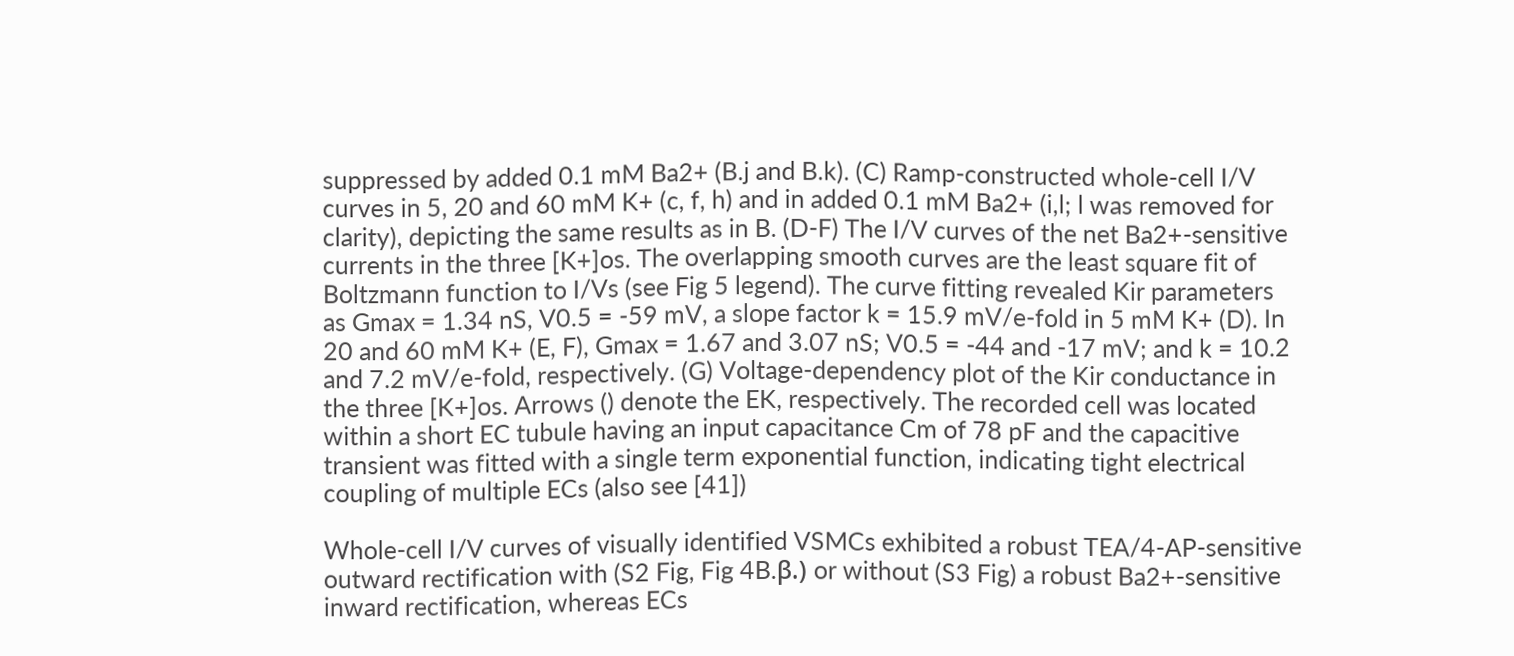suppressed by added 0.1 mM Ba2+ (B.j and B.k). (C) Ramp-constructed whole-cell I/V curves in 5, 20 and 60 mM K+ (c, f, h) and in added 0.1 mM Ba2+ (i,l; l was removed for clarity), depicting the same results as in B. (D-F) The I/V curves of the net Ba2+-sensitive currents in the three [K+]os. The overlapping smooth curves are the least square fit of Boltzmann function to I/Vs (see Fig 5 legend). The curve fitting revealed Kir parameters as Gmax = 1.34 nS, V0.5 = -59 mV, a slope factor k = 15.9 mV/e-fold in 5 mM K+ (D). In 20 and 60 mM K+ (E, F), Gmax = 1.67 and 3.07 nS; V0.5 = -44 and -17 mV; and k = 10.2 and 7.2 mV/e-fold, respectively. (G) Voltage-dependency plot of the Kir conductance in the three [K+]os. Arrows () denote the EK, respectively. The recorded cell was located within a short EC tubule having an input capacitance Cm of 78 pF and the capacitive transient was fitted with a single term exponential function, indicating tight electrical coupling of multiple ECs (also see [41])

Whole-cell I/V curves of visually identified VSMCs exhibited a robust TEA/4-AP-sensitive outward rectification with (S2 Fig, Fig 4B.β.) or without (S3 Fig) a robust Ba2+-sensitive inward rectification, whereas ECs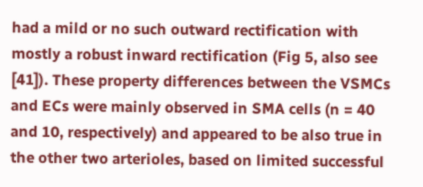had a mild or no such outward rectification with mostly a robust inward rectification (Fig 5, also see [41]). These property differences between the VSMCs and ECs were mainly observed in SMA cells (n = 40 and 10, respectively) and appeared to be also true in the other two arterioles, based on limited successful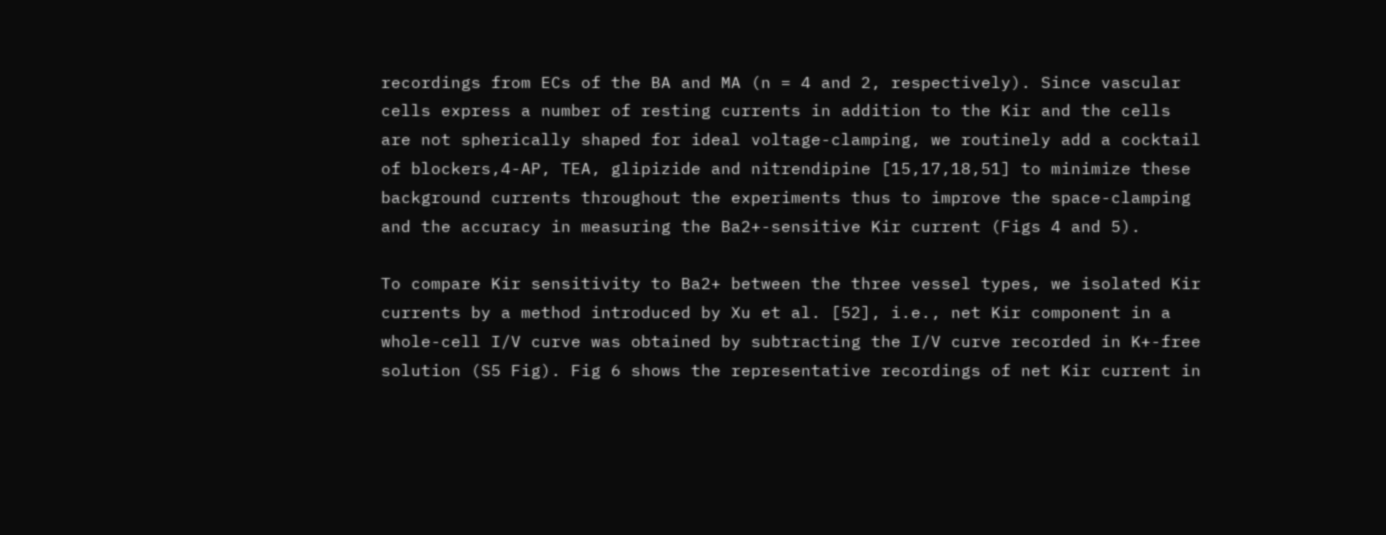recordings from ECs of the BA and MA (n = 4 and 2, respectively). Since vascular cells express a number of resting currents in addition to the Kir and the cells are not spherically shaped for ideal voltage-clamping, we routinely add a cocktail of blockers,4-AP, TEA, glipizide and nitrendipine [15,17,18,51] to minimize these background currents throughout the experiments thus to improve the space-clamping and the accuracy in measuring the Ba2+-sensitive Kir current (Figs 4 and 5).

To compare Kir sensitivity to Ba2+ between the three vessel types, we isolated Kir currents by a method introduced by Xu et al. [52], i.e., net Kir component in a whole-cell I/V curve was obtained by subtracting the I/V curve recorded in K+-free solution (S5 Fig). Fig 6 shows the representative recordings of net Kir current in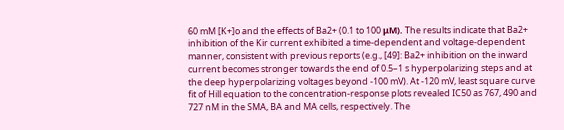60 mM [K+]o and the effects of Ba2+ (0.1 to 100 μM). The results indicate that Ba2+ inhibition of the Kir current exhibited a time-dependent and voltage-dependent manner, consistent with previous reports (e.g., [49]: Ba2+ inhibition on the inward current becomes stronger towards the end of 0.5–1 s hyperpolarizing steps and at the deep hyperpolarizing voltages beyond -100 mV). At -120 mV, least square curve fit of Hill equation to the concentration-response plots revealed IC50 as 767, 490 and 727 nM in the SMA, BA and MA cells, respectively. The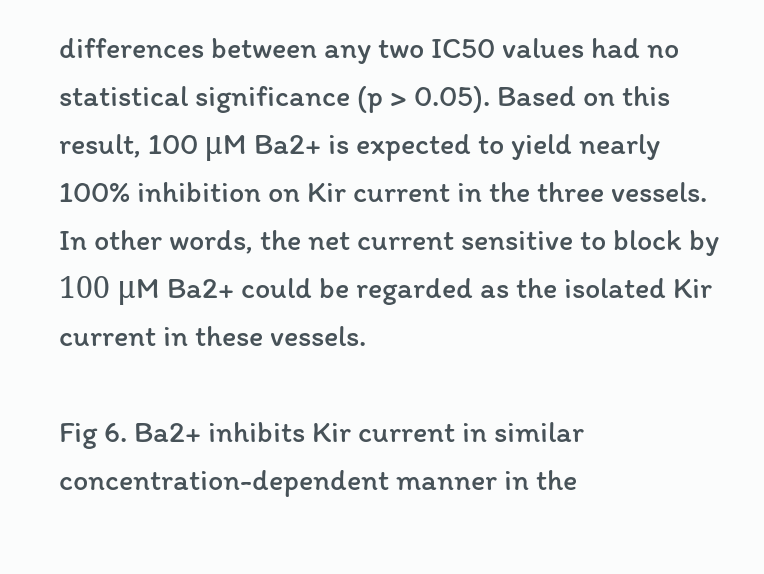differences between any two IC50 values had no statistical significance (p > 0.05). Based on this result, 100 μM Ba2+ is expected to yield nearly 100% inhibition on Kir current in the three vessels. In other words, the net current sensitive to block by 100 μM Ba2+ could be regarded as the isolated Kir current in these vessels.

Fig 6. Ba2+ inhibits Kir current in similar concentration-dependent manner in the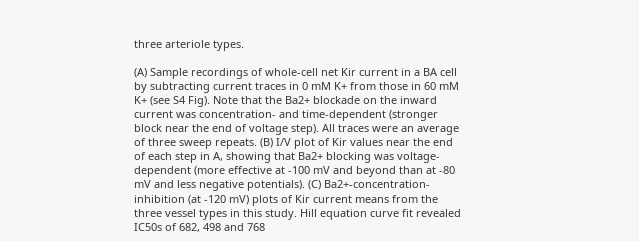three arteriole types.

(A) Sample recordings of whole-cell net Kir current in a BA cell by subtracting current traces in 0 mM K+ from those in 60 mM K+ (see S4 Fig). Note that the Ba2+ blockade on the inward current was concentration- and time-dependent (stronger block near the end of voltage step). All traces were an average of three sweep repeats. (B) I/V plot of Kir values near the end of each step in A, showing that Ba2+ blocking was voltage-dependent (more effective at -100 mV and beyond than at -80 mV and less negative potentials). (C) Ba2+-concentration-inhibition (at -120 mV) plots of Kir current means from the three vessel types in this study. Hill equation curve fit revealed IC50s of 682, 498 and 768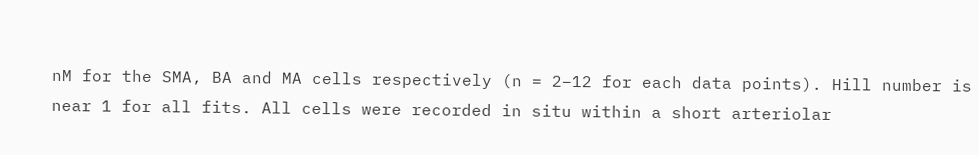nM for the SMA, BA and MA cells respectively (n = 2–12 for each data points). Hill number is near 1 for all fits. All cells were recorded in situ within a short arteriolar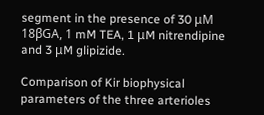segment in the presence of 30 μM 18βGA, 1 mM TEA, 1 μM nitrendipine and 3 μM glipizide.

Comparison of Kir biophysical parameters of the three arterioles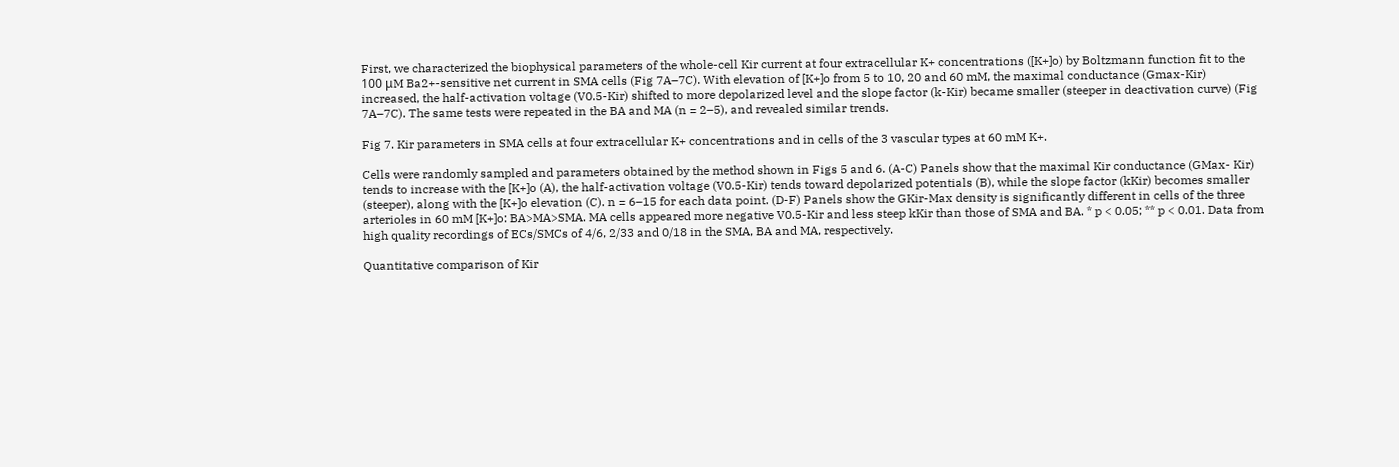First, we characterized the biophysical parameters of the whole-cell Kir current at four extracellular K+ concentrations ([K+]o) by Boltzmann function fit to the 100 μM Ba2+-sensitive net current in SMA cells (Fig 7A–7C). With elevation of [K+]o from 5 to 10, 20 and 60 mM, the maximal conductance (Gmax-Kir) increased, the half-activation voltage (V0.5-Kir) shifted to more depolarized level and the slope factor (k-Kir) became smaller (steeper in deactivation curve) (Fig 7A–7C). The same tests were repeated in the BA and MA (n = 2–5), and revealed similar trends.

Fig 7. Kir parameters in SMA cells at four extracellular K+ concentrations and in cells of the 3 vascular types at 60 mM K+.

Cells were randomly sampled and parameters obtained by the method shown in Figs 5 and 6. (A-C) Panels show that the maximal Kir conductance (GMax- Kir) tends to increase with the [K+]o (A), the half-activation voltage (V0.5-Kir) tends toward depolarized potentials (B), while the slope factor (kKir) becomes smaller (steeper), along with the [K+]o elevation (C). n = 6–15 for each data point. (D-F) Panels show the GKir-Max density is significantly different in cells of the three arterioles in 60 mM [K+]o: BA>MA>SMA. MA cells appeared more negative V0.5-Kir and less steep kKir than those of SMA and BA. * p < 0.05; ** p < 0.01. Data from high quality recordings of ECs/SMCs of 4/6, 2/33 and 0/18 in the SMA, BA and MA, respectively.

Quantitative comparison of Kir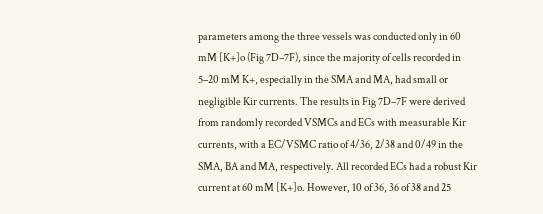parameters among the three vessels was conducted only in 60 mM [K+]o (Fig 7D–7F), since the majority of cells recorded in 5–20 mM K+, especially in the SMA and MA, had small or negligible Kir currents. The results in Fig 7D–7F were derived from randomly recorded VSMCs and ECs with measurable Kir currents, with a EC/VSMC ratio of 4/36, 2/38 and 0/49 in the SMA, BA and MA, respectively. All recorded ECs had a robust Kir current at 60 mM [K+]o. However, 10 of 36, 36 of 38 and 25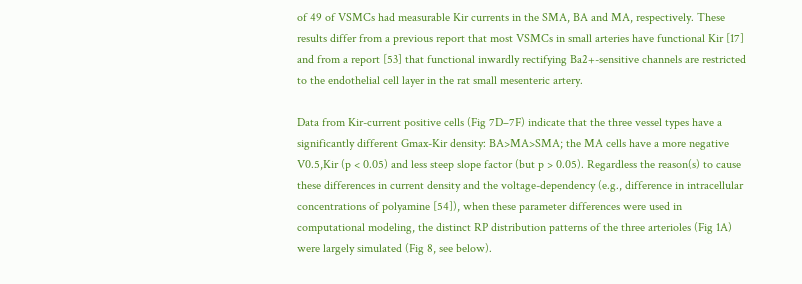of 49 of VSMCs had measurable Kir currents in the SMA, BA and MA, respectively. These results differ from a previous report that most VSMCs in small arteries have functional Kir [17] and from a report [53] that functional inwardly rectifying Ba2+-sensitive channels are restricted to the endothelial cell layer in the rat small mesenteric artery.

Data from Kir-current positive cells (Fig 7D–7F) indicate that the three vessel types have a significantly different Gmax-Kir density: BA>MA>SMA; the MA cells have a more negative V0.5,Kir (p < 0.05) and less steep slope factor (but p > 0.05). Regardless the reason(s) to cause these differences in current density and the voltage-dependency (e.g., difference in intracellular concentrations of polyamine [54]), when these parameter differences were used in computational modeling, the distinct RP distribution patterns of the three arterioles (Fig 1A) were largely simulated (Fig 8, see below).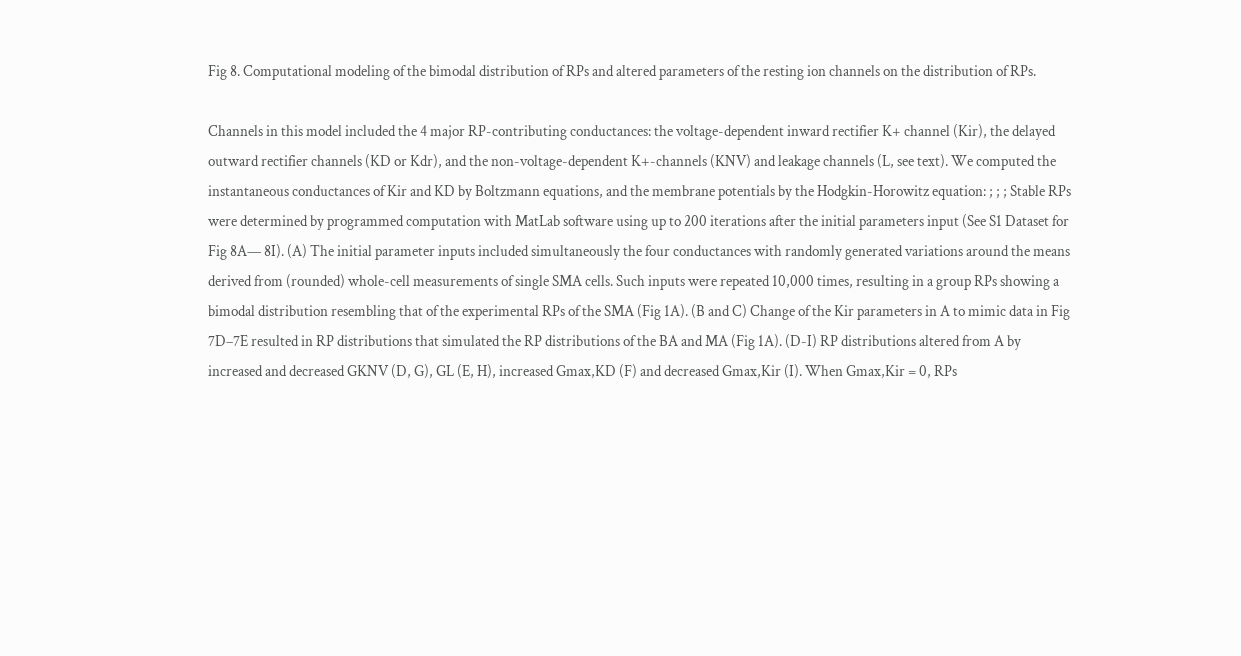Fig 8. Computational modeling of the bimodal distribution of RPs and altered parameters of the resting ion channels on the distribution of RPs.

Channels in this model included the 4 major RP-contributing conductances: the voltage-dependent inward rectifier K+ channel (Kir), the delayed outward rectifier channels (KD or Kdr), and the non-voltage-dependent K+-channels (KNV) and leakage channels (L, see text). We computed the instantaneous conductances of Kir and KD by Boltzmann equations, and the membrane potentials by the Hodgkin-Horowitz equation: ; ; ; Stable RPs were determined by programmed computation with MatLab software using up to 200 iterations after the initial parameters input (See S1 Dataset for Fig 8A— 8I). (A) The initial parameter inputs included simultaneously the four conductances with randomly generated variations around the means derived from (rounded) whole-cell measurements of single SMA cells. Such inputs were repeated 10,000 times, resulting in a group RPs showing a bimodal distribution resembling that of the experimental RPs of the SMA (Fig 1A). (B and C) Change of the Kir parameters in A to mimic data in Fig 7D–7E resulted in RP distributions that simulated the RP distributions of the BA and MA (Fig 1A). (D-I) RP distributions altered from A by increased and decreased GKNV (D, G), GL (E, H), increased Gmax,KD (F) and decreased Gmax,Kir (I). When Gmax,Kir = 0, RPs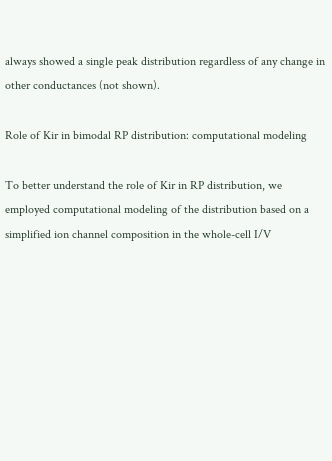always showed a single peak distribution regardless of any change in other conductances (not shown).

Role of Kir in bimodal RP distribution: computational modeling

To better understand the role of Kir in RP distribution, we employed computational modeling of the distribution based on a simplified ion channel composition in the whole-cell I/V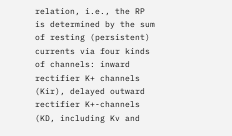relation, i.e., the RP is determined by the sum of resting (persistent) currents via four kinds of channels: inward rectifier K+ channels (Kir), delayed outward rectifier K+-channels (KD, including Kv and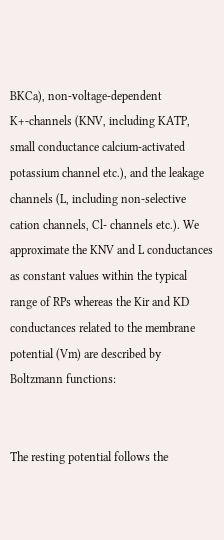BKCa), non-voltage-dependent K+-channels (KNV, including KATP, small conductance calcium-activated potassium channel etc.), and the leakage channels (L, including non-selective cation channels, Cl- channels etc.). We approximate the KNV and L conductances as constant values within the typical range of RPs whereas the Kir and KD conductances related to the membrane potential (Vm) are described by Boltzmann functions:


The resting potential follows the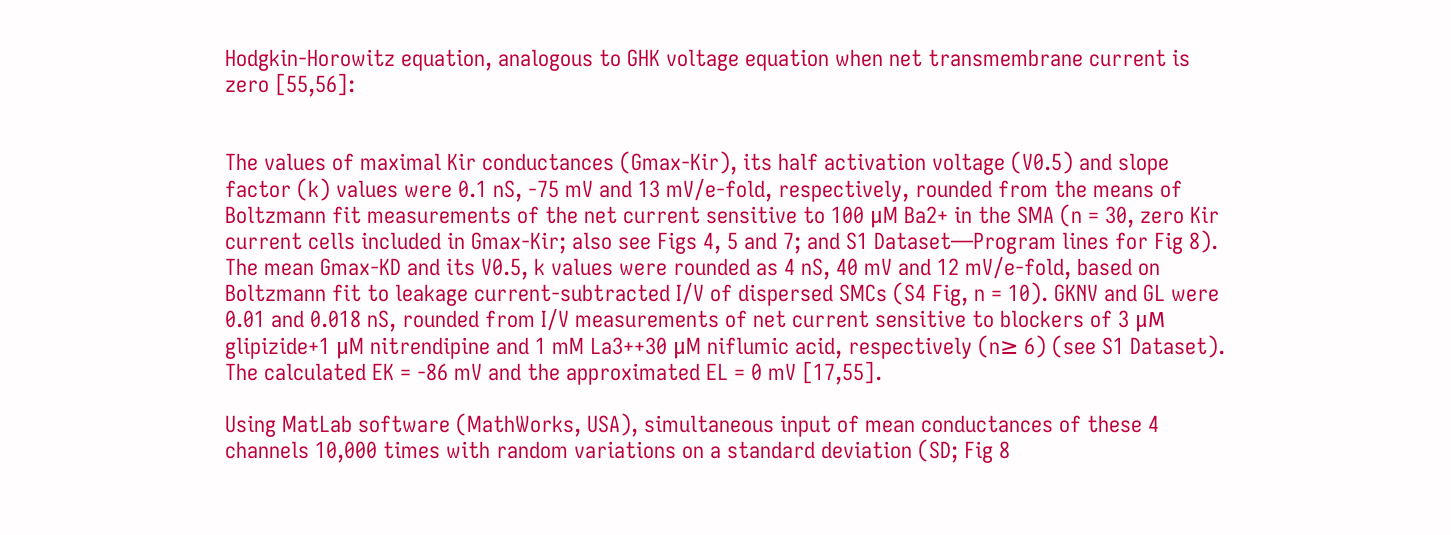Hodgkin-Horowitz equation, analogous to GHK voltage equation when net transmembrane current is zero [55,56]:


The values of maximal Kir conductances (Gmax-Kir), its half activation voltage (V0.5) and slope factor (k) values were 0.1 nS, -75 mV and 13 mV/e-fold, respectively, rounded from the means of Boltzmann fit measurements of the net current sensitive to 100 μM Ba2+ in the SMA (n = 30, zero Kir current cells included in Gmax-Kir; also see Figs 4, 5 and 7; and S1 Dataset—Program lines for Fig 8). The mean Gmax-KD and its V0.5, k values were rounded as 4 nS, 40 mV and 12 mV/e-fold, based on Boltzmann fit to leakage current-subtracted I/V of dispersed SMCs (S4 Fig, n = 10). GKNV and GL were 0.01 and 0.018 nS, rounded from I/V measurements of net current sensitive to blockers of 3 μM glipizide+1 μM nitrendipine and 1 mM La3++30 μM niflumic acid, respectively (n≥ 6) (see S1 Dataset). The calculated EK = -86 mV and the approximated EL = 0 mV [17,55].

Using MatLab software (MathWorks, USA), simultaneous input of mean conductances of these 4 channels 10,000 times with random variations on a standard deviation (SD; Fig 8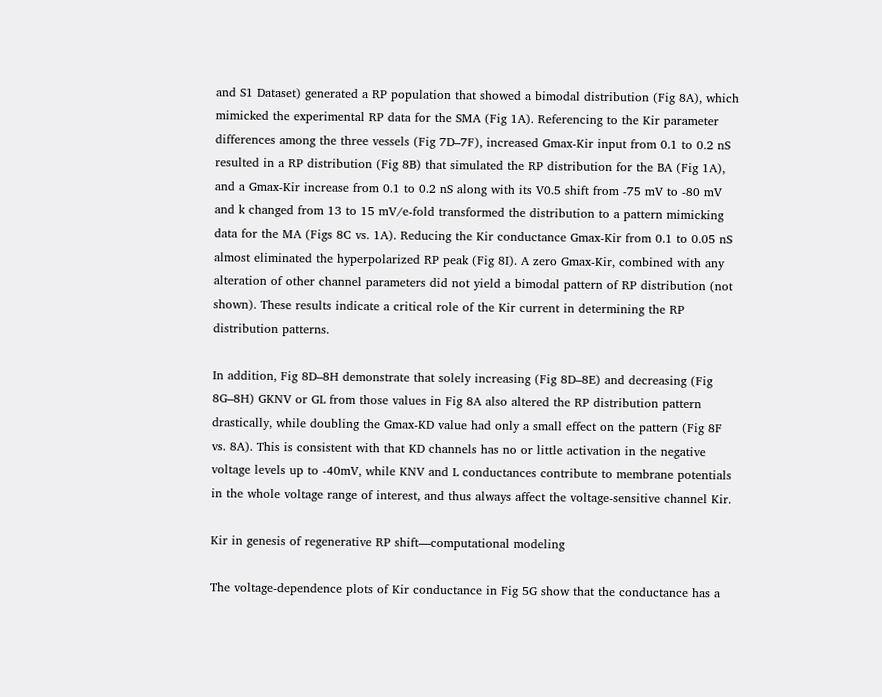and S1 Dataset) generated a RP population that showed a bimodal distribution (Fig 8A), which mimicked the experimental RP data for the SMA (Fig 1A). Referencing to the Kir parameter differences among the three vessels (Fig 7D–7F), increased Gmax-Kir input from 0.1 to 0.2 nS resulted in a RP distribution (Fig 8B) that simulated the RP distribution for the BA (Fig 1A), and a Gmax-Kir increase from 0.1 to 0.2 nS along with its V0.5 shift from -75 mV to -80 mV and k changed from 13 to 15 mV/e-fold transformed the distribution to a pattern mimicking data for the MA (Figs 8C vs. 1A). Reducing the Kir conductance Gmax-Kir from 0.1 to 0.05 nS almost eliminated the hyperpolarized RP peak (Fig 8I). A zero Gmax-Kir, combined with any alteration of other channel parameters did not yield a bimodal pattern of RP distribution (not shown). These results indicate a critical role of the Kir current in determining the RP distribution patterns.

In addition, Fig 8D–8H demonstrate that solely increasing (Fig 8D–8E) and decreasing (Fig 8G–8H) GKNV or GL from those values in Fig 8A also altered the RP distribution pattern drastically, while doubling the Gmax-KD value had only a small effect on the pattern (Fig 8F vs. 8A). This is consistent with that KD channels has no or little activation in the negative voltage levels up to -40mV, while KNV and L conductances contribute to membrane potentials in the whole voltage range of interest, and thus always affect the voltage-sensitive channel Kir.

Kir in genesis of regenerative RP shift—computational modeling

The voltage-dependence plots of Kir conductance in Fig 5G show that the conductance has a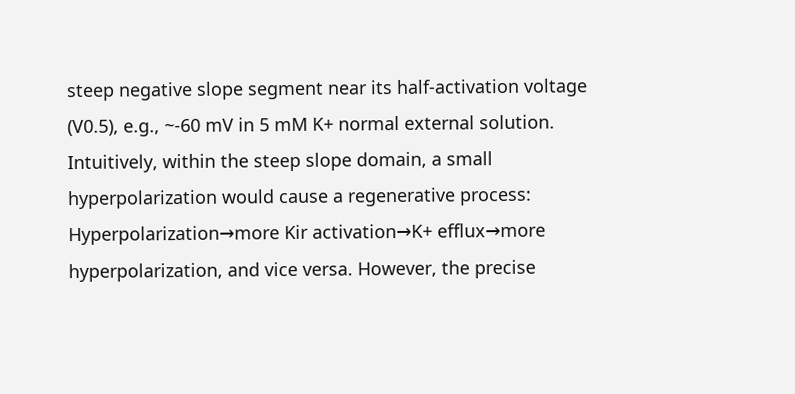steep negative slope segment near its half-activation voltage (V0.5), e.g., ~-60 mV in 5 mM K+ normal external solution. Intuitively, within the steep slope domain, a small hyperpolarization would cause a regenerative process: Hyperpolarization→more Kir activation→K+ efflux→more hyperpolarization, and vice versa. However, the precise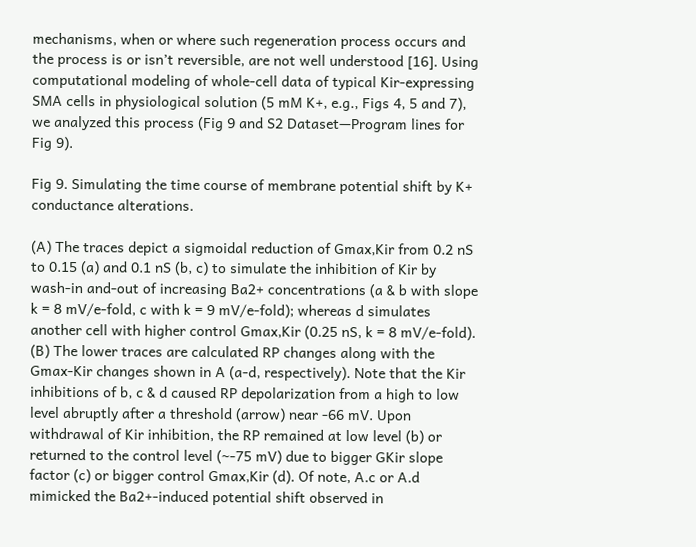mechanisms, when or where such regeneration process occurs and the process is or isn’t reversible, are not well understood [16]. Using computational modeling of whole-cell data of typical Kir-expressing SMA cells in physiological solution (5 mM K+, e.g., Figs 4, 5 and 7), we analyzed this process (Fig 9 and S2 Dataset—Program lines for Fig 9).

Fig 9. Simulating the time course of membrane potential shift by K+ conductance alterations.

(A) The traces depict a sigmoidal reduction of Gmax,Kir from 0.2 nS to 0.15 (a) and 0.1 nS (b, c) to simulate the inhibition of Kir by wash-in and-out of increasing Ba2+ concentrations (a & b with slope k = 8 mV/e-fold, c with k = 9 mV/e-fold); whereas d simulates another cell with higher control Gmax,Kir (0.25 nS, k = 8 mV/e-fold). (B) The lower traces are calculated RP changes along with the Gmax-Kir changes shown in A (a-d, respectively). Note that the Kir inhibitions of b, c & d caused RP depolarization from a high to low level abruptly after a threshold (arrow) near -66 mV. Upon withdrawal of Kir inhibition, the RP remained at low level (b) or returned to the control level (~-75 mV) due to bigger GKir slope factor (c) or bigger control Gmax,Kir (d). Of note, A.c or A.d mimicked the Ba2+-induced potential shift observed in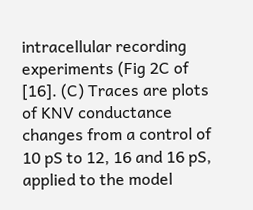intracellular recording experiments (Fig 2C of [16]. (C) Traces are plots of KNV conductance changes from a control of 10 pS to 12, 16 and 16 pS, applied to the model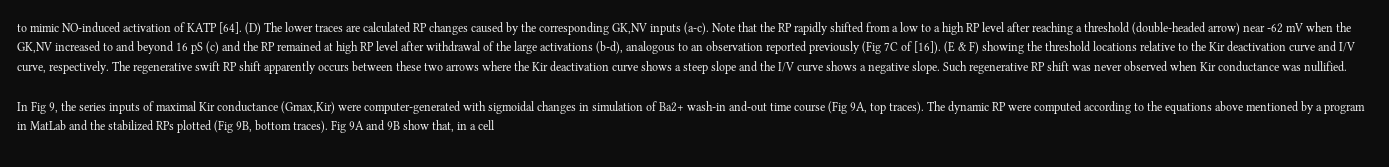to mimic NO-induced activation of KATP [64]. (D) The lower traces are calculated RP changes caused by the corresponding GK,NV inputs (a-c). Note that the RP rapidly shifted from a low to a high RP level after reaching a threshold (double-headed arrow) near -62 mV when the GK,NV increased to and beyond 16 pS (c) and the RP remained at high RP level after withdrawal of the large activations (b-d), analogous to an observation reported previously (Fig 7C of [16]). (E & F) showing the threshold locations relative to the Kir deactivation curve and I/V curve, respectively. The regenerative swift RP shift apparently occurs between these two arrows where the Kir deactivation curve shows a steep slope and the I/V curve shows a negative slope. Such regenerative RP shift was never observed when Kir conductance was nullified.

In Fig 9, the series inputs of maximal Kir conductance (Gmax,Kir) were computer-generated with sigmoidal changes in simulation of Ba2+ wash-in and-out time course (Fig 9A, top traces). The dynamic RP were computed according to the equations above mentioned by a program in MatLab and the stabilized RPs plotted (Fig 9B, bottom traces). Fig 9A and 9B show that, in a cell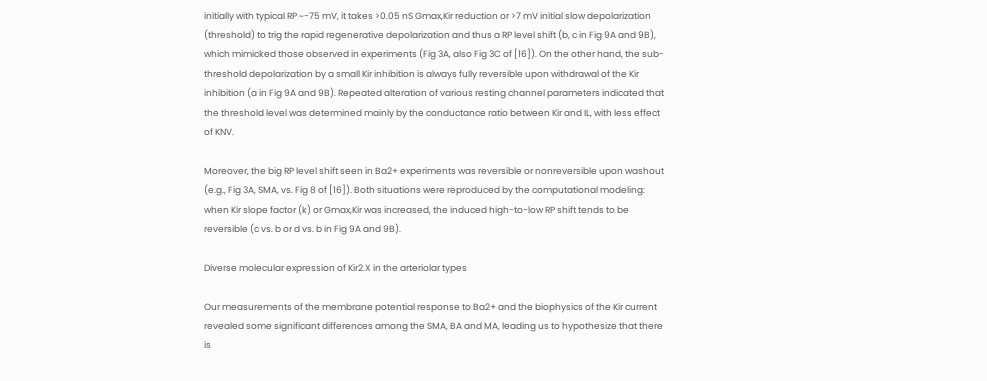initially with typical RP ~-75 mV, it takes >0.05 nS Gmax,Kir reduction or >7 mV initial slow depolarization (threshold) to trig the rapid regenerative depolarization and thus a RP level shift (b, c in Fig 9A and 9B), which mimicked those observed in experiments (Fig 3A, also Fig 3C of [16]). On the other hand, the sub-threshold depolarization by a small Kir inhibition is always fully reversible upon withdrawal of the Kir inhibition (a in Fig 9A and 9B). Repeated alteration of various resting channel parameters indicated that the threshold level was determined mainly by the conductance ratio between Kir and IL, with less effect of KNV.

Moreover, the big RP level shift seen in Ba2+ experiments was reversible or nonreversible upon washout (e.g., Fig 3A, SMA, vs. Fig 8 of [16]). Both situations were reproduced by the computational modeling: when Kir slope factor (k) or Gmax,Kir was increased, the induced high-to-low RP shift tends to be reversible (c vs. b or d vs. b in Fig 9A and 9B).

Diverse molecular expression of Kir2.X in the arteriolar types

Our measurements of the membrane potential response to Ba2+ and the biophysics of the Kir current revealed some significant differences among the SMA, BA and MA, leading us to hypothesize that there is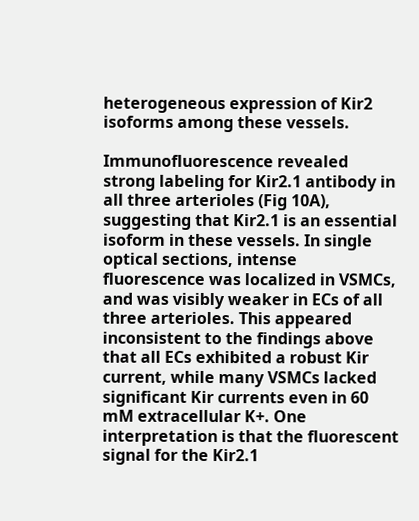heterogeneous expression of Kir2 isoforms among these vessels.

Immunofluorescence revealed strong labeling for Kir2.1 antibody in all three arterioles (Fig 10A), suggesting that Kir2.1 is an essential isoform in these vessels. In single optical sections, intense fluorescence was localized in VSMCs, and was visibly weaker in ECs of all three arterioles. This appeared inconsistent to the findings above that all ECs exhibited a robust Kir current, while many VSMCs lacked significant Kir currents even in 60 mM extracellular K+. One interpretation is that the fluorescent signal for the Kir2.1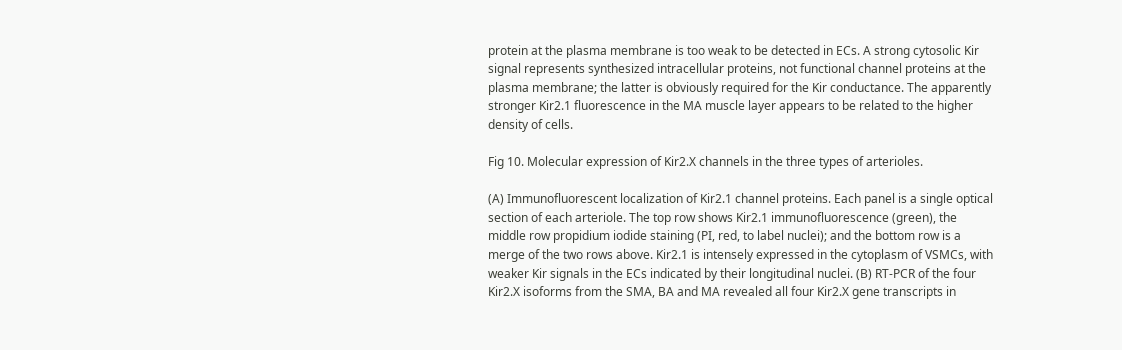protein at the plasma membrane is too weak to be detected in ECs. A strong cytosolic Kir signal represents synthesized intracellular proteins, not functional channel proteins at the plasma membrane; the latter is obviously required for the Kir conductance. The apparently stronger Kir2.1 fluorescence in the MA muscle layer appears to be related to the higher density of cells.

Fig 10. Molecular expression of Kir2.X channels in the three types of arterioles.

(A) Immunofluorescent localization of Kir2.1 channel proteins. Each panel is a single optical section of each arteriole. The top row shows Kir2.1 immunofluorescence (green), the middle row propidium iodide staining (PI, red, to label nuclei); and the bottom row is a merge of the two rows above. Kir2.1 is intensely expressed in the cytoplasm of VSMCs, with weaker Kir signals in the ECs indicated by their longitudinal nuclei. (B) RT-PCR of the four Kir2.X isoforms from the SMA, BA and MA revealed all four Kir2.X gene transcripts in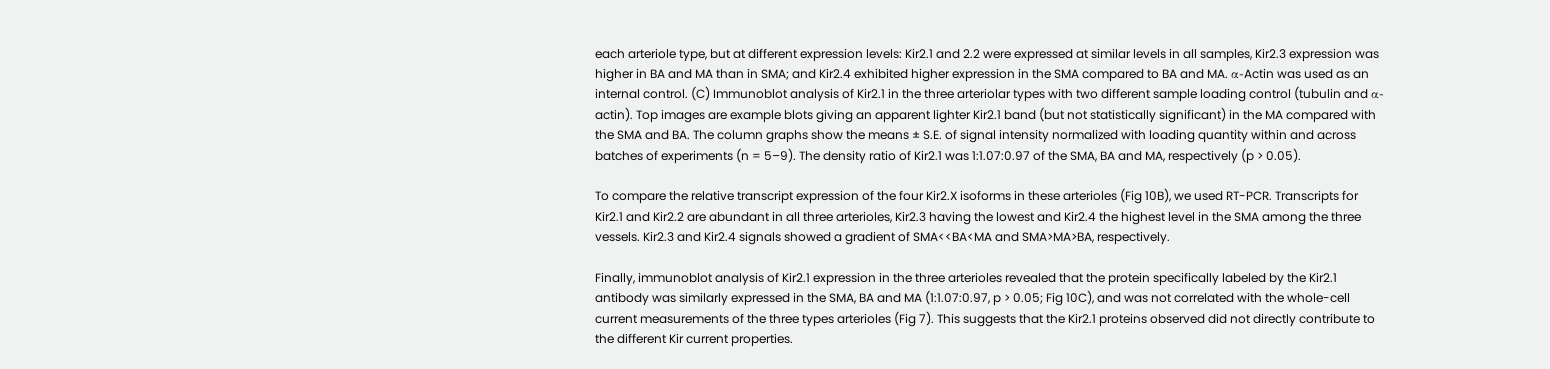each arteriole type, but at different expression levels: Kir2.1 and 2.2 were expressed at similar levels in all samples, Kir2.3 expression was higher in BA and MA than in SMA; and Kir2.4 exhibited higher expression in the SMA compared to BA and MA. α-Actin was used as an internal control. (C) Immunoblot analysis of Kir2.1 in the three arteriolar types with two different sample loading control (tubulin and α-actin). Top images are example blots giving an apparent lighter Kir2.1 band (but not statistically significant) in the MA compared with the SMA and BA. The column graphs show the means ± S.E. of signal intensity normalized with loading quantity within and across batches of experiments (n = 5–9). The density ratio of Kir2.1 was 1:1.07:0.97 of the SMA, BA and MA, respectively (p > 0.05).

To compare the relative transcript expression of the four Kir2.X isoforms in these arterioles (Fig 10B), we used RT-PCR. Transcripts for Kir2.1 and Kir2.2 are abundant in all three arterioles, Kir2.3 having the lowest and Kir2.4 the highest level in the SMA among the three vessels. Kir2.3 and Kir2.4 signals showed a gradient of SMA<<BA<MA and SMA>MA>BA, respectively.

Finally, immunoblot analysis of Kir2.1 expression in the three arterioles revealed that the protein specifically labeled by the Kir2.1 antibody was similarly expressed in the SMA, BA and MA (1:1.07:0.97, p > 0.05; Fig 10C), and was not correlated with the whole-cell current measurements of the three types arterioles (Fig 7). This suggests that the Kir2.1 proteins observed did not directly contribute to the different Kir current properties.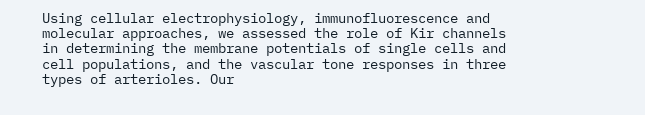Using cellular electrophysiology, immunofluorescence and molecular approaches, we assessed the role of Kir channels in determining the membrane potentials of single cells and cell populations, and the vascular tone responses in three types of arterioles. Our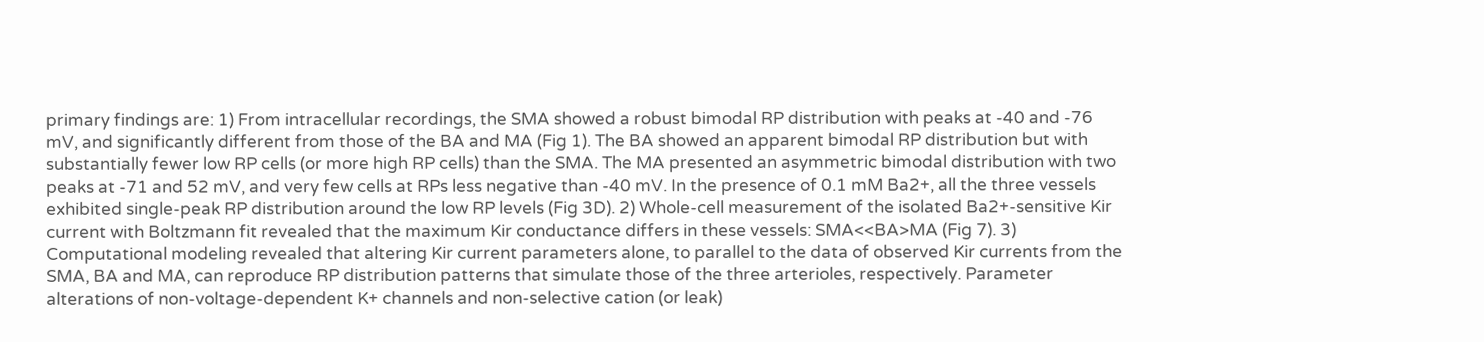primary findings are: 1) From intracellular recordings, the SMA showed a robust bimodal RP distribution with peaks at -40 and -76 mV, and significantly different from those of the BA and MA (Fig 1). The BA showed an apparent bimodal RP distribution but with substantially fewer low RP cells (or more high RP cells) than the SMA. The MA presented an asymmetric bimodal distribution with two peaks at -71 and 52 mV, and very few cells at RPs less negative than -40 mV. In the presence of 0.1 mM Ba2+, all the three vessels exhibited single-peak RP distribution around the low RP levels (Fig 3D). 2) Whole-cell measurement of the isolated Ba2+-sensitive Kir current with Boltzmann fit revealed that the maximum Kir conductance differs in these vessels: SMA<<BA>MA (Fig 7). 3) Computational modeling revealed that altering Kir current parameters alone, to parallel to the data of observed Kir currents from the SMA, BA and MA, can reproduce RP distribution patterns that simulate those of the three arterioles, respectively. Parameter alterations of non-voltage-dependent K+ channels and non-selective cation (or leak)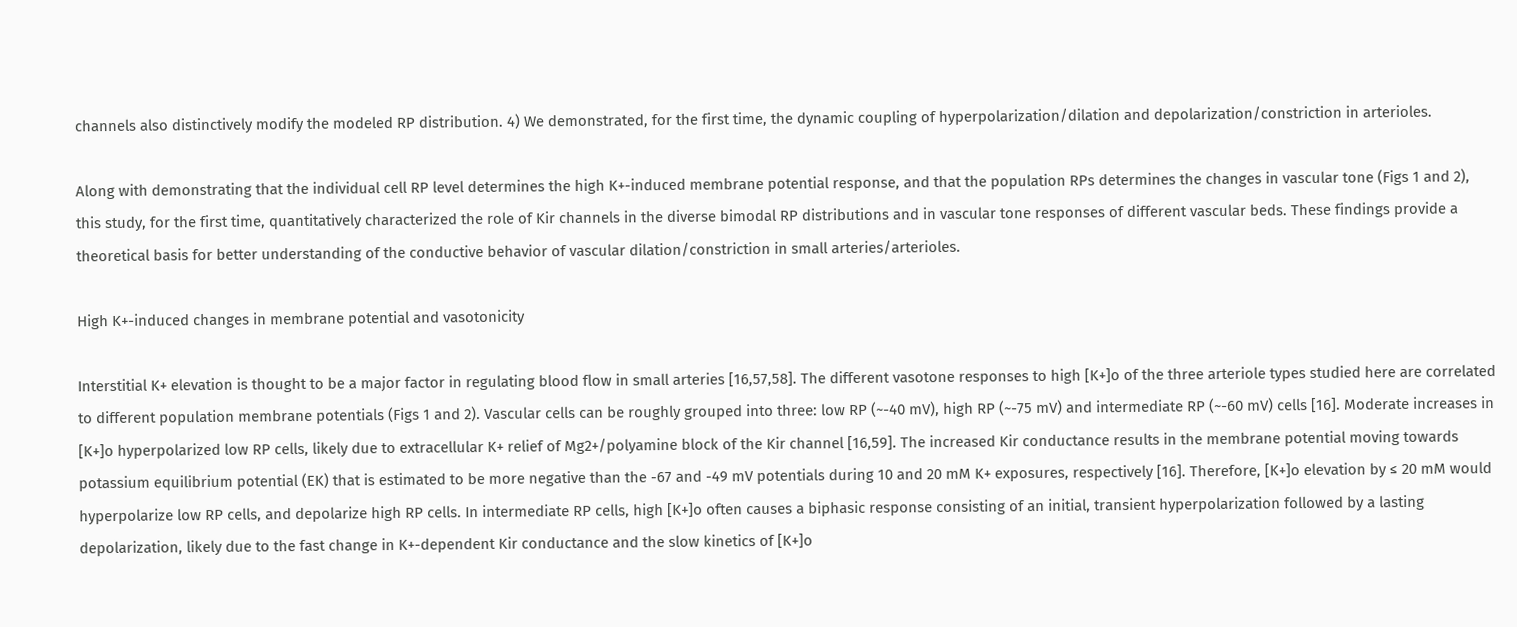channels also distinctively modify the modeled RP distribution. 4) We demonstrated, for the first time, the dynamic coupling of hyperpolarization/dilation and depolarization/constriction in arterioles.

Along with demonstrating that the individual cell RP level determines the high K+-induced membrane potential response, and that the population RPs determines the changes in vascular tone (Figs 1 and 2), this study, for the first time, quantitatively characterized the role of Kir channels in the diverse bimodal RP distributions and in vascular tone responses of different vascular beds. These findings provide a theoretical basis for better understanding of the conductive behavior of vascular dilation/constriction in small arteries/arterioles.

High K+-induced changes in membrane potential and vasotonicity

Interstitial K+ elevation is thought to be a major factor in regulating blood flow in small arteries [16,57,58]. The different vasotone responses to high [K+]o of the three arteriole types studied here are correlated to different population membrane potentials (Figs 1 and 2). Vascular cells can be roughly grouped into three: low RP (~-40 mV), high RP (~-75 mV) and intermediate RP (~-60 mV) cells [16]. Moderate increases in [K+]o hyperpolarized low RP cells, likely due to extracellular K+ relief of Mg2+/polyamine block of the Kir channel [16,59]. The increased Kir conductance results in the membrane potential moving towards potassium equilibrium potential (EK) that is estimated to be more negative than the -67 and -49 mV potentials during 10 and 20 mM K+ exposures, respectively [16]. Therefore, [K+]o elevation by ≤ 20 mM would hyperpolarize low RP cells, and depolarize high RP cells. In intermediate RP cells, high [K+]o often causes a biphasic response consisting of an initial, transient hyperpolarization followed by a lasting depolarization, likely due to the fast change in K+-dependent Kir conductance and the slow kinetics of [K+]o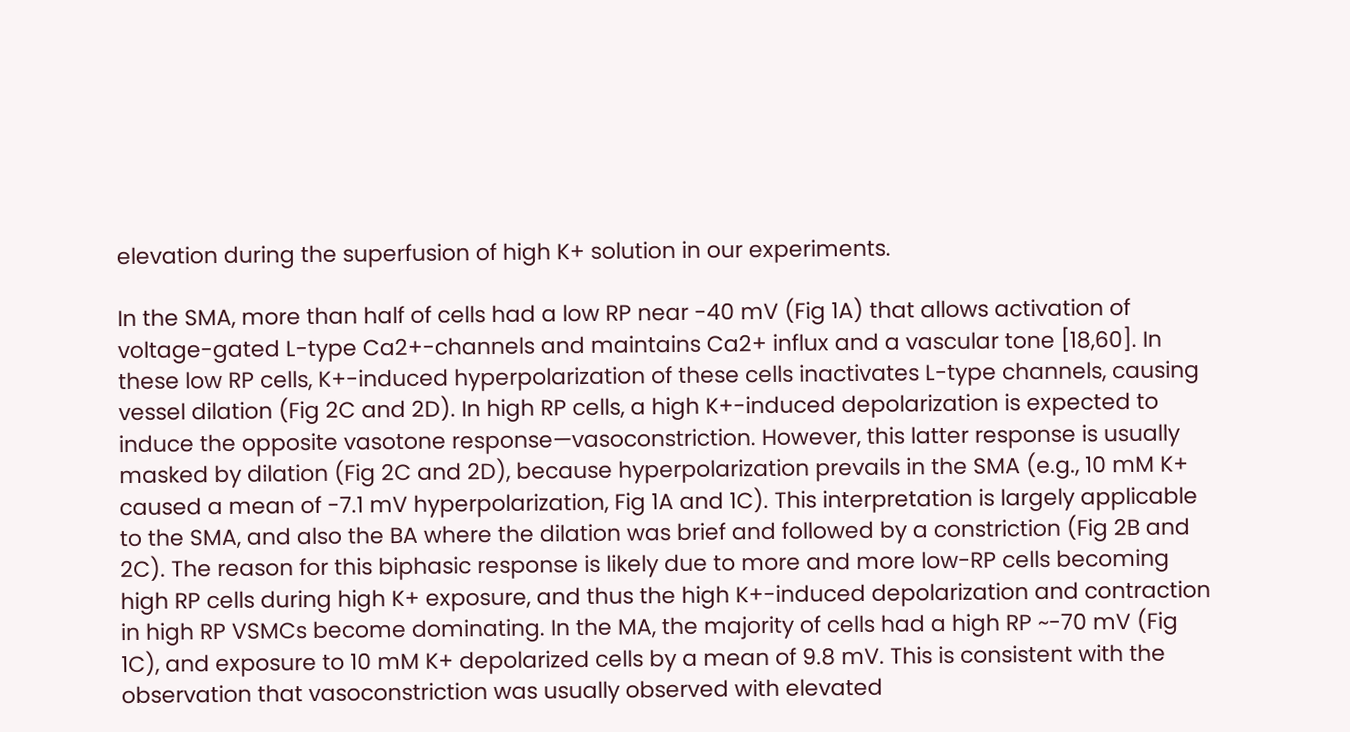elevation during the superfusion of high K+ solution in our experiments.

In the SMA, more than half of cells had a low RP near -40 mV (Fig 1A) that allows activation of voltage-gated L-type Ca2+-channels and maintains Ca2+ influx and a vascular tone [18,60]. In these low RP cells, K+-induced hyperpolarization of these cells inactivates L-type channels, causing vessel dilation (Fig 2C and 2D). In high RP cells, a high K+-induced depolarization is expected to induce the opposite vasotone response—vasoconstriction. However, this latter response is usually masked by dilation (Fig 2C and 2D), because hyperpolarization prevails in the SMA (e.g., 10 mM K+ caused a mean of -7.1 mV hyperpolarization, Fig 1A and 1C). This interpretation is largely applicable to the SMA, and also the BA where the dilation was brief and followed by a constriction (Fig 2B and 2C). The reason for this biphasic response is likely due to more and more low-RP cells becoming high RP cells during high K+ exposure, and thus the high K+-induced depolarization and contraction in high RP VSMCs become dominating. In the MA, the majority of cells had a high RP ~-70 mV (Fig 1C), and exposure to 10 mM K+ depolarized cells by a mean of 9.8 mV. This is consistent with the observation that vasoconstriction was usually observed with elevated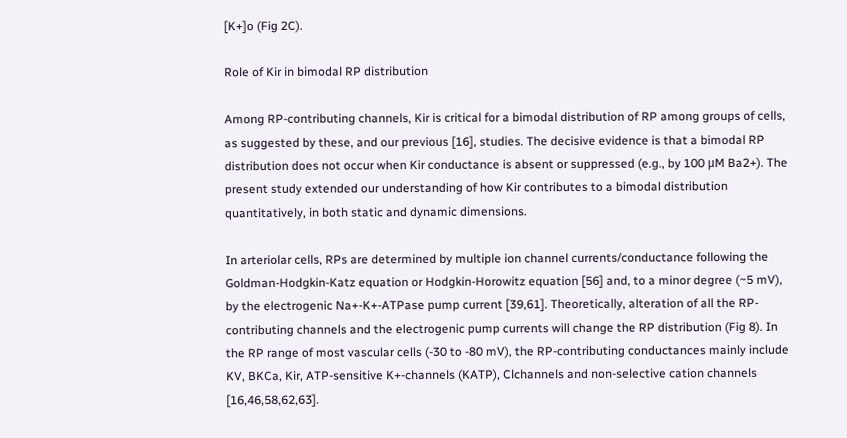[K+]o (Fig 2C).

Role of Kir in bimodal RP distribution

Among RP-contributing channels, Kir is critical for a bimodal distribution of RP among groups of cells, as suggested by these, and our previous [16], studies. The decisive evidence is that a bimodal RP distribution does not occur when Kir conductance is absent or suppressed (e.g., by 100 μM Ba2+). The present study extended our understanding of how Kir contributes to a bimodal distribution quantitatively, in both static and dynamic dimensions.

In arteriolar cells, RPs are determined by multiple ion channel currents/conductance following the Goldman-Hodgkin-Katz equation or Hodgkin-Horowitz equation [56] and, to a minor degree (~5 mV), by the electrogenic Na+-K+-ATPase pump current [39,61]. Theoretically, alteration of all the RP-contributing channels and the electrogenic pump currents will change the RP distribution (Fig 8). In the RP range of most vascular cells (-30 to -80 mV), the RP-contributing conductances mainly include KV, BKCa, Kir, ATP-sensitive K+-channels (KATP), Clchannels and non-selective cation channels [16,46,58,62,63].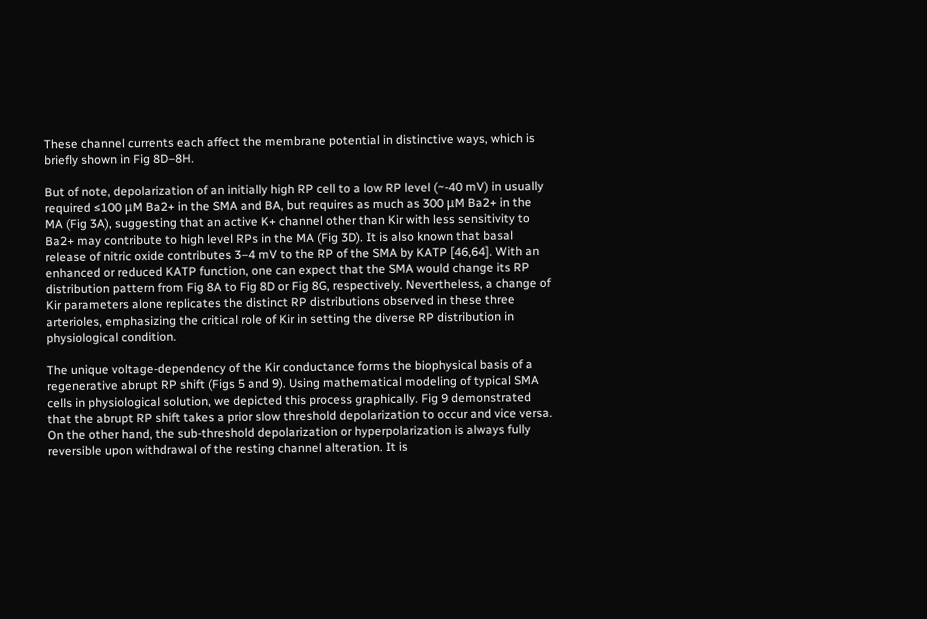These channel currents each affect the membrane potential in distinctive ways, which is briefly shown in Fig 8D–8H.

But of note, depolarization of an initially high RP cell to a low RP level (~-40 mV) in usually required ≤100 μM Ba2+ in the SMA and BA, but requires as much as 300 μM Ba2+ in the MA (Fig 3A), suggesting that an active K+ channel other than Kir with less sensitivity to Ba2+ may contribute to high level RPs in the MA (Fig 3D). It is also known that basal release of nitric oxide contributes 3–4 mV to the RP of the SMA by KATP [46,64]. With an enhanced or reduced KATP function, one can expect that the SMA would change its RP distribution pattern from Fig 8A to Fig 8D or Fig 8G, respectively. Nevertheless, a change of Kir parameters alone replicates the distinct RP distributions observed in these three arterioles, emphasizing the critical role of Kir in setting the diverse RP distribution in physiological condition.

The unique voltage-dependency of the Kir conductance forms the biophysical basis of a regenerative abrupt RP shift (Figs 5 and 9). Using mathematical modeling of typical SMA cells in physiological solution, we depicted this process graphically. Fig 9 demonstrated that the abrupt RP shift takes a prior slow threshold depolarization to occur and vice versa. On the other hand, the sub-threshold depolarization or hyperpolarization is always fully reversible upon withdrawal of the resting channel alteration. It is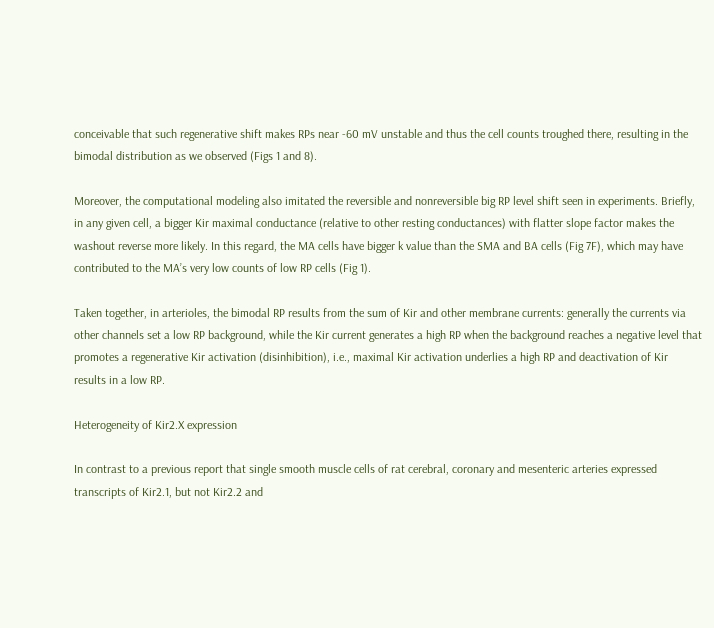conceivable that such regenerative shift makes RPs near -60 mV unstable and thus the cell counts troughed there, resulting in the bimodal distribution as we observed (Figs 1 and 8).

Moreover, the computational modeling also imitated the reversible and nonreversible big RP level shift seen in experiments. Briefly, in any given cell, a bigger Kir maximal conductance (relative to other resting conductances) with flatter slope factor makes the washout reverse more likely. In this regard, the MA cells have bigger k value than the SMA and BA cells (Fig 7F), which may have contributed to the MA’s very low counts of low RP cells (Fig 1).

Taken together, in arterioles, the bimodal RP results from the sum of Kir and other membrane currents: generally the currents via other channels set a low RP background, while the Kir current generates a high RP when the background reaches a negative level that promotes a regenerative Kir activation (disinhibition), i.e., maximal Kir activation underlies a high RP and deactivation of Kir results in a low RP.

Heterogeneity of Kir2.X expression

In contrast to a previous report that single smooth muscle cells of rat cerebral, coronary and mesenteric arteries expressed transcripts of Kir2.1, but not Kir2.2 and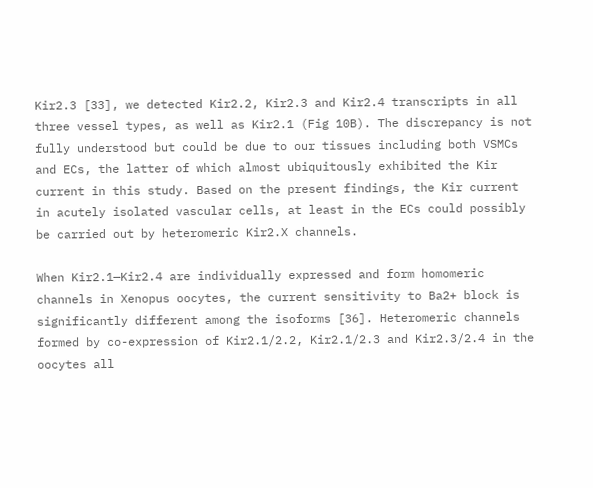Kir2.3 [33], we detected Kir2.2, Kir2.3 and Kir2.4 transcripts in all three vessel types, as well as Kir2.1 (Fig 10B). The discrepancy is not fully understood but could be due to our tissues including both VSMCs and ECs, the latter of which almost ubiquitously exhibited the Kir current in this study. Based on the present findings, the Kir current in acutely isolated vascular cells, at least in the ECs could possibly be carried out by heteromeric Kir2.X channels.

When Kir2.1—Kir2.4 are individually expressed and form homomeric channels in Xenopus oocytes, the current sensitivity to Ba2+ block is significantly different among the isoforms [36]. Heteromeric channels formed by co-expression of Kir2.1/2.2, Kir2.1/2.3 and Kir2.3/2.4 in the oocytes all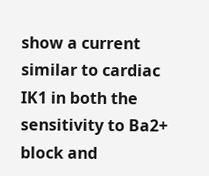show a current similar to cardiac IK1 in both the sensitivity to Ba2+ block and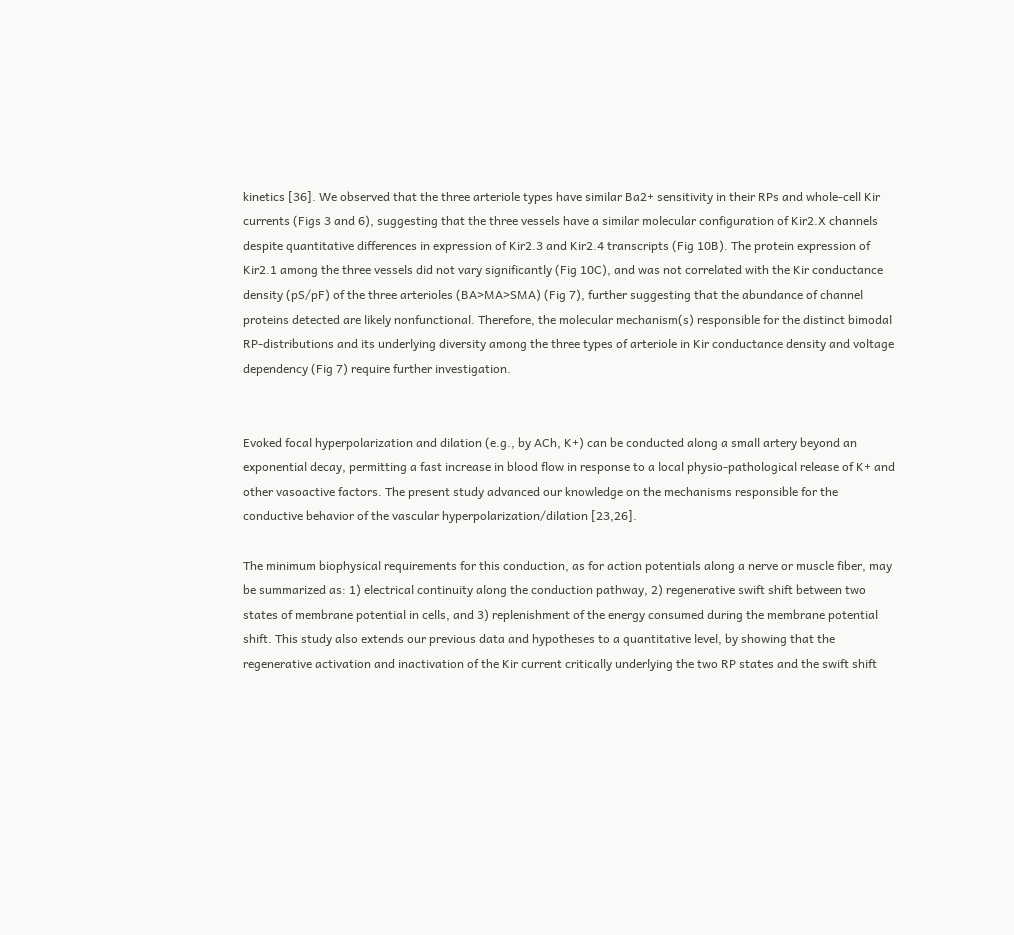kinetics [36]. We observed that the three arteriole types have similar Ba2+ sensitivity in their RPs and whole-cell Kir currents (Figs 3 and 6), suggesting that the three vessels have a similar molecular configuration of Kir2.X channels despite quantitative differences in expression of Kir2.3 and Kir2.4 transcripts (Fig 10B). The protein expression of Kir2.1 among the three vessels did not vary significantly (Fig 10C), and was not correlated with the Kir conductance density (pS/pF) of the three arterioles (BA>MA>SMA) (Fig 7), further suggesting that the abundance of channel proteins detected are likely nonfunctional. Therefore, the molecular mechanism(s) responsible for the distinct bimodal RP-distributions and its underlying diversity among the three types of arteriole in Kir conductance density and voltage dependency (Fig 7) require further investigation.


Evoked focal hyperpolarization and dilation (e.g., by ACh, K+) can be conducted along a small artery beyond an exponential decay, permitting a fast increase in blood flow in response to a local physio-pathological release of K+ and other vasoactive factors. The present study advanced our knowledge on the mechanisms responsible for the conductive behavior of the vascular hyperpolarization/dilation [23,26].

The minimum biophysical requirements for this conduction, as for action potentials along a nerve or muscle fiber, may be summarized as: 1) electrical continuity along the conduction pathway, 2) regenerative swift shift between two states of membrane potential in cells, and 3) replenishment of the energy consumed during the membrane potential shift. This study also extends our previous data and hypotheses to a quantitative level, by showing that the regenerative activation and inactivation of the Kir current critically underlying the two RP states and the swift shift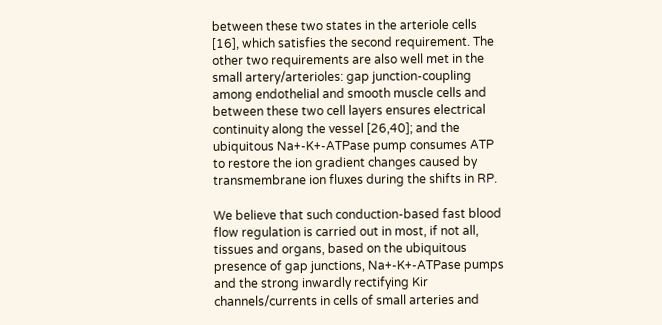between these two states in the arteriole cells [16], which satisfies the second requirement. The other two requirements are also well met in the small artery/arterioles: gap junction-coupling among endothelial and smooth muscle cells and between these two cell layers ensures electrical continuity along the vessel [26,40]; and the ubiquitous Na+-K+-ATPase pump consumes ATP to restore the ion gradient changes caused by transmembrane ion fluxes during the shifts in RP.

We believe that such conduction-based fast blood flow regulation is carried out in most, if not all, tissues and organs, based on the ubiquitous presence of gap junctions, Na+-K+-ATPase pumps and the strong inwardly rectifying Kir channels/currents in cells of small arteries and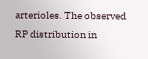arterioles. The observed RP distribution in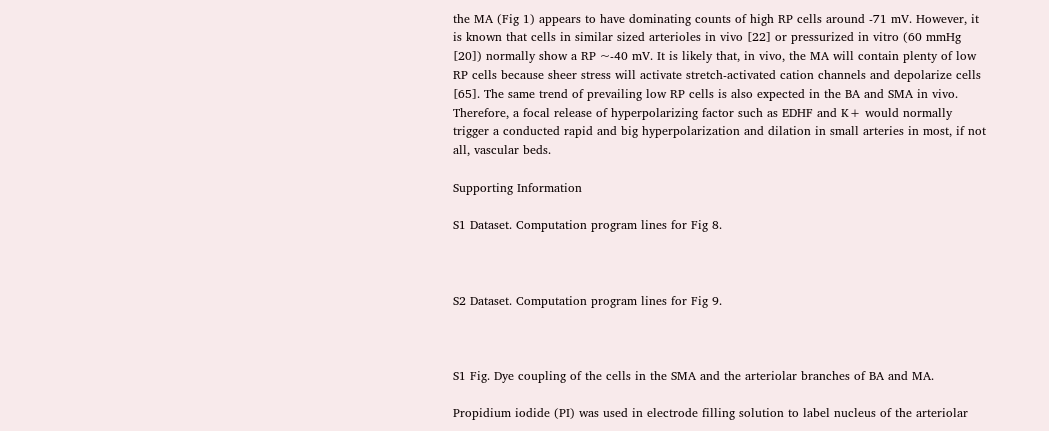the MA (Fig 1) appears to have dominating counts of high RP cells around -71 mV. However, it is known that cells in similar sized arterioles in vivo [22] or pressurized in vitro (60 mmHg [20]) normally show a RP ~-40 mV. It is likely that, in vivo, the MA will contain plenty of low RP cells because sheer stress will activate stretch-activated cation channels and depolarize cells [65]. The same trend of prevailing low RP cells is also expected in the BA and SMA in vivo. Therefore, a focal release of hyperpolarizing factor such as EDHF and K+ would normally trigger a conducted rapid and big hyperpolarization and dilation in small arteries in most, if not all, vascular beds.

Supporting Information

S1 Dataset. Computation program lines for Fig 8.



S2 Dataset. Computation program lines for Fig 9.



S1 Fig. Dye coupling of the cells in the SMA and the arteriolar branches of BA and MA.

Propidium iodide (PI) was used in electrode filling solution to label nucleus of the arteriolar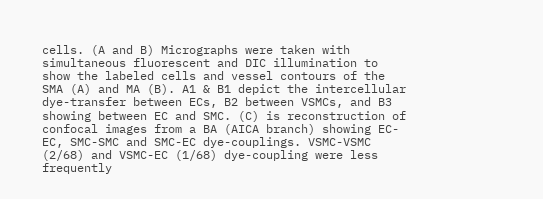cells. (A and B) Micrographs were taken with simultaneous fluorescent and DIC illumination to show the labeled cells and vessel contours of the SMA (A) and MA (B). A1 & B1 depict the intercellular dye-transfer between ECs, B2 between VSMCs, and B3 showing between EC and SMC. (C) is reconstruction of confocal images from a BA (AICA branch) showing EC-EC, SMC-SMC and SMC-EC dye-couplings. VSMC-VSMC (2/68) and VSMC-EC (1/68) dye-coupling were less frequently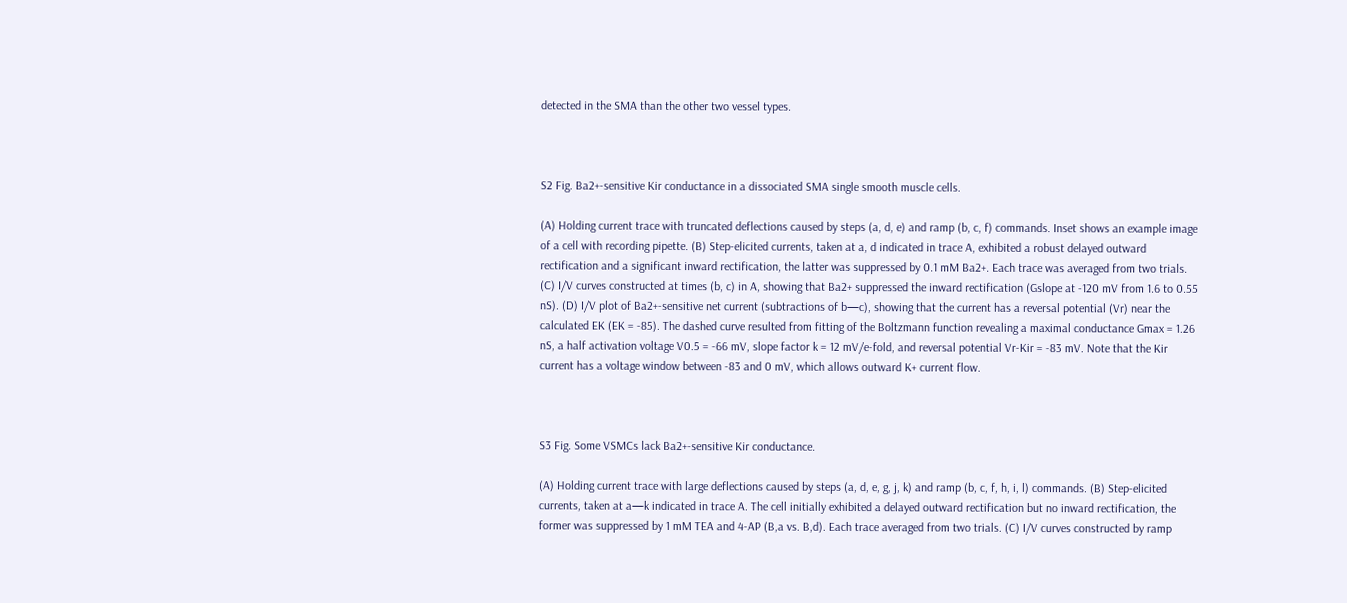detected in the SMA than the other two vessel types.



S2 Fig. Ba2+-sensitive Kir conductance in a dissociated SMA single smooth muscle cells.

(A) Holding current trace with truncated deflections caused by steps (a, d, e) and ramp (b, c, f) commands. Inset shows an example image of a cell with recording pipette. (B) Step-elicited currents, taken at a, d indicated in trace A, exhibited a robust delayed outward rectification and a significant inward rectification, the latter was suppressed by 0.1 mM Ba2+. Each trace was averaged from two trials. (C) I/V curves constructed at times (b, c) in A, showing that Ba2+ suppressed the inward rectification (Gslope at -120 mV from 1.6 to 0.55 nS). (D) I/V plot of Ba2+-sensitive net current (subtractions of b—c), showing that the current has a reversal potential (Vr) near the calculated EK (EK = -85). The dashed curve resulted from fitting of the Boltzmann function revealing a maximal conductance Gmax = 1.26 nS, a half activation voltage V0.5 = -66 mV, slope factor k = 12 mV/e-fold, and reversal potential Vr-Kir = -83 mV. Note that the Kir current has a voltage window between -83 and 0 mV, which allows outward K+ current flow.



S3 Fig. Some VSMCs lack Ba2+-sensitive Kir conductance.

(A) Holding current trace with large deflections caused by steps (a, d, e, g, j, k) and ramp (b, c, f, h, i, l) commands. (B) Step-elicited currents, taken at a—k indicated in trace A. The cell initially exhibited a delayed outward rectification but no inward rectification, the former was suppressed by 1 mM TEA and 4-AP (B,a vs. B,d). Each trace averaged from two trials. (C) I/V curves constructed by ramp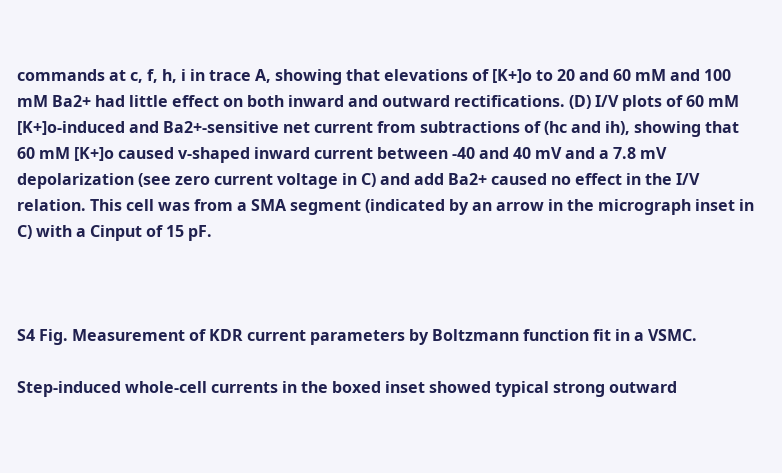commands at c, f, h, i in trace A, showing that elevations of [K+]o to 20 and 60 mM and 100 mM Ba2+ had little effect on both inward and outward rectifications. (D) I/V plots of 60 mM [K+]o-induced and Ba2+-sensitive net current from subtractions of (hc and ih), showing that 60 mM [K+]o caused v-shaped inward current between -40 and 40 mV and a 7.8 mV depolarization (see zero current voltage in C) and add Ba2+ caused no effect in the I/V relation. This cell was from a SMA segment (indicated by an arrow in the micrograph inset in C) with a Cinput of 15 pF.



S4 Fig. Measurement of KDR current parameters by Boltzmann function fit in a VSMC.

Step-induced whole-cell currents in the boxed inset showed typical strong outward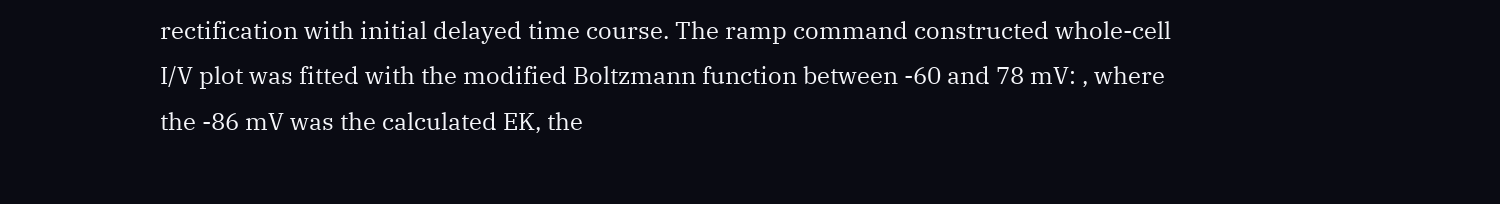rectification with initial delayed time course. The ramp command constructed whole-cell I/V plot was fitted with the modified Boltzmann function between -60 and 78 mV: , where the -86 mV was the calculated EK, the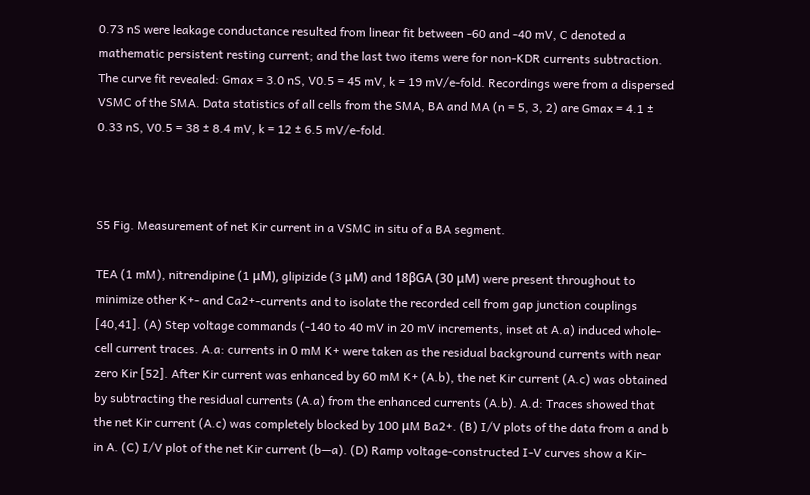0.73 nS were leakage conductance resulted from linear fit between -60 and -40 mV, C denoted a mathematic persistent resting current; and the last two items were for non-KDR currents subtraction. The curve fit revealed: Gmax = 3.0 nS, V0.5 = 45 mV, k = 19 mV/e-fold. Recordings were from a dispersed VSMC of the SMA. Data statistics of all cells from the SMA, BA and MA (n = 5, 3, 2) are Gmax = 4.1 ± 0.33 nS, V0.5 = 38 ± 8.4 mV, k = 12 ± 6.5 mV/e-fold.



S5 Fig. Measurement of net Kir current in a VSMC in situ of a BA segment.

TEA (1 mM), nitrendipine (1 μM), glipizide (3 μM) and 18βGA (30 μM) were present throughout to minimize other K+- and Ca2+-currents and to isolate the recorded cell from gap junction couplings [40,41]. (A) Step voltage commands (-140 to 40 mV in 20 mV increments, inset at A.a) induced whole-cell current traces. A.a: currents in 0 mM K+ were taken as the residual background currents with near zero Kir [52]. After Kir current was enhanced by 60 mM K+ (A.b), the net Kir current (A.c) was obtained by subtracting the residual currents (A.a) from the enhanced currents (A.b). A.d: Traces showed that the net Kir current (A.c) was completely blocked by 100 μM Ba2+. (B) I/V plots of the data from a and b in A. (C) I/V plot of the net Kir current (b—a). (D) Ramp voltage-constructed I-V curves show a Kir-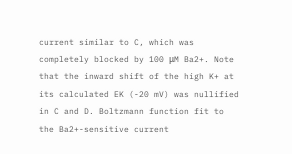current similar to C, which was completely blocked by 100 μM Ba2+. Note that the inward shift of the high K+ at its calculated EK (-20 mV) was nullified in C and D. Boltzmann function fit to the Ba2+-sensitive current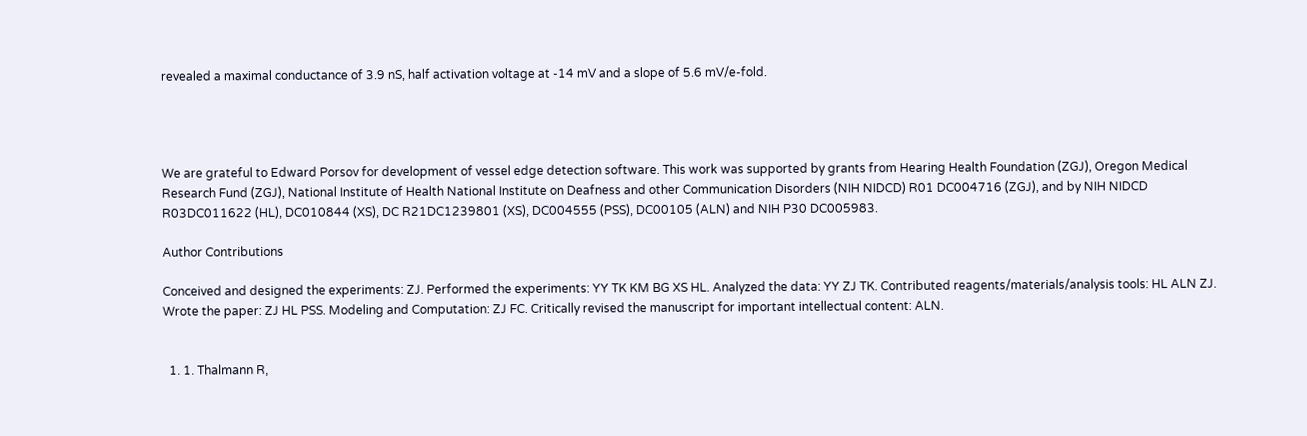revealed a maximal conductance of 3.9 nS, half activation voltage at -14 mV and a slope of 5.6 mV/e-fold.




We are grateful to Edward Porsov for development of vessel edge detection software. This work was supported by grants from Hearing Health Foundation (ZGJ), Oregon Medical Research Fund (ZGJ), National Institute of Health National Institute on Deafness and other Communication Disorders (NIH NIDCD) R01 DC004716 (ZGJ), and by NIH NIDCD R03DC011622 (HL), DC010844 (XS), DC R21DC1239801 (XS), DC004555 (PSS), DC00105 (ALN) and NIH P30 DC005983.

Author Contributions

Conceived and designed the experiments: ZJ. Performed the experiments: YY TK KM BG XS HL. Analyzed the data: YY ZJ TK. Contributed reagents/materials/analysis tools: HL ALN ZJ. Wrote the paper: ZJ HL PSS. Modeling and Computation: ZJ FC. Critically revised the manuscript for important intellectual content: ALN.


  1. 1. Thalmann R,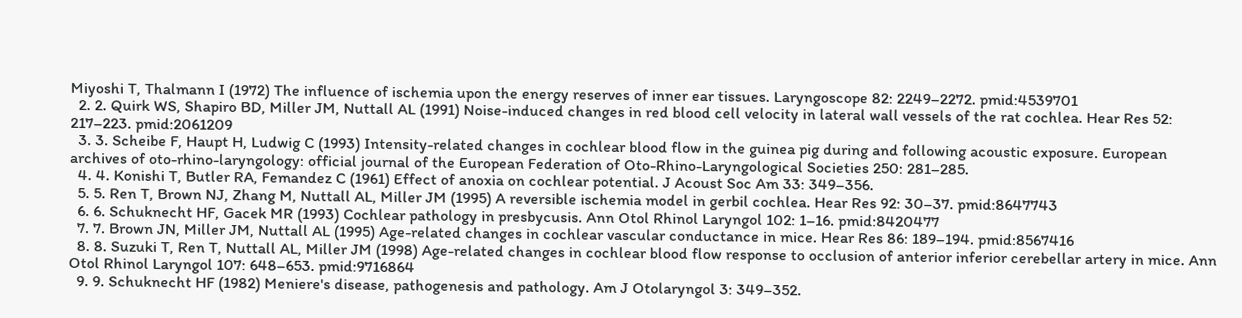Miyoshi T, Thalmann I (1972) The influence of ischemia upon the energy reserves of inner ear tissues. Laryngoscope 82: 2249–2272. pmid:4539701
  2. 2. Quirk WS, Shapiro BD, Miller JM, Nuttall AL (1991) Noise-induced changes in red blood cell velocity in lateral wall vessels of the rat cochlea. Hear Res 52: 217–223. pmid:2061209
  3. 3. Scheibe F, Haupt H, Ludwig C (1993) Intensity-related changes in cochlear blood flow in the guinea pig during and following acoustic exposure. European archives of oto-rhino-laryngology: official journal of the European Federation of Oto-Rhino-Laryngological Societies 250: 281–285.
  4. 4. Konishi T, Butler RA, Femandez C (1961) Effect of anoxia on cochlear potential. J Acoust Soc Am 33: 349–356.
  5. 5. Ren T, Brown NJ, Zhang M, Nuttall AL, Miller JM (1995) A reversible ischemia model in gerbil cochlea. Hear Res 92: 30–37. pmid:8647743
  6. 6. Schuknecht HF, Gacek MR (1993) Cochlear pathology in presbycusis. Ann Otol Rhinol Laryngol 102: 1–16. pmid:8420477
  7. 7. Brown JN, Miller JM, Nuttall AL (1995) Age-related changes in cochlear vascular conductance in mice. Hear Res 86: 189–194. pmid:8567416
  8. 8. Suzuki T, Ren T, Nuttall AL, Miller JM (1998) Age-related changes in cochlear blood flow response to occlusion of anterior inferior cerebellar artery in mice. Ann Otol Rhinol Laryngol 107: 648–653. pmid:9716864
  9. 9. Schuknecht HF (1982) Meniere's disease, pathogenesis and pathology. Am J Otolaryngol 3: 349–352.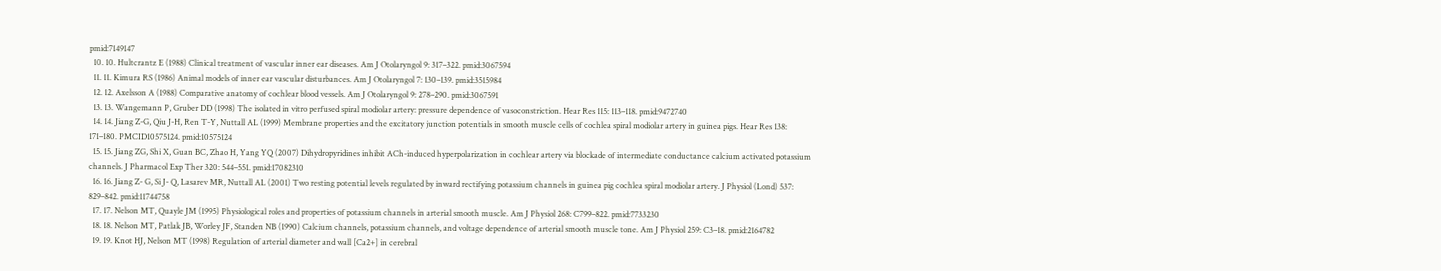pmid:7149147
  10. 10. Hultcrantz E (1988) Clinical treatment of vascular inner ear diseases. Am J Otolaryngol 9: 317–322. pmid:3067594
  11. 11. Kimura RS (1986) Animal models of inner ear vascular disturbances. Am J Otolaryngol 7: 130–139. pmid:3515984
  12. 12. Axelsson A (1988) Comparative anatomy of cochlear blood vessels. Am J Otolaryngol 9: 278–290. pmid:3067591
  13. 13. Wangemann P, Gruber DD (1998) The isolated in vitro perfused spiral modiolar artery: pressure dependence of vasoconstriction. Hear Res 115: 113–118. pmid:9472740
  14. 14. Jiang Z-G, Qiu J-H, Ren T-Y, Nuttall AL (1999) Membrane properties and the excitatory junction potentials in smooth muscle cells of cochlea spiral modiolar artery in guinea pigs. Hear Res 138: 171–180. PMCID10575124. pmid:10575124
  15. 15. Jiang ZG, Shi X, Guan BC, Zhao H, Yang YQ (2007) Dihydropyridines inhibit ACh-induced hyperpolarization in cochlear artery via blockade of intermediate conductance calcium activated potassium channels. J Pharmacol Exp Ther 320: 544–551. pmid:17082310
  16. 16. Jiang Z- G, Si J- Q, Lasarev MR, Nuttall AL (2001) Two resting potential levels regulated by inward rectifying potassium channels in guinea pig cochlea spiral modiolar artery. J Physiol (Lond) 537: 829–842. pmid:11744758
  17. 17. Nelson MT, Quayle JM (1995) Physiological roles and properties of potassium channels in arterial smooth muscle. Am J Physiol 268: C799–822. pmid:7733230
  18. 18. Nelson MT, Patlak JB, Worley JF, Standen NB (1990) Calcium channels, potassium channels, and voltage dependence of arterial smooth muscle tone. Am J Physiol 259: C3–18. pmid:2164782
  19. 19. Knot HJ, Nelson MT (1998) Regulation of arterial diameter and wall [Ca2+] in cerebral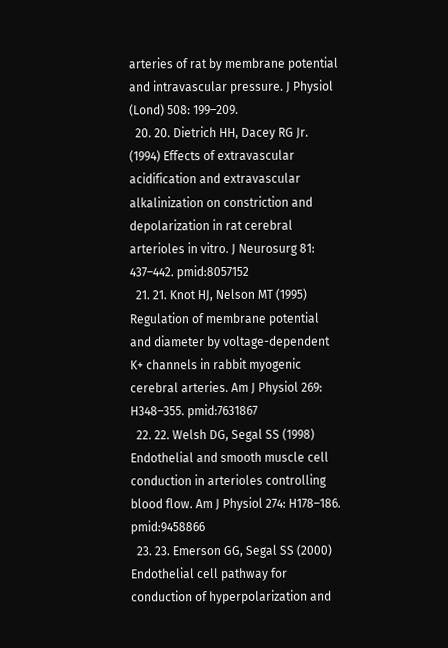arteries of rat by membrane potential and intravascular pressure. J Physiol (Lond) 508: 199–209.
  20. 20. Dietrich HH, Dacey RG Jr. (1994) Effects of extravascular acidification and extravascular alkalinization on constriction and depolarization in rat cerebral arterioles in vitro. J Neurosurg 81: 437–442. pmid:8057152
  21. 21. Knot HJ, Nelson MT (1995) Regulation of membrane potential and diameter by voltage-dependent K+ channels in rabbit myogenic cerebral arteries. Am J Physiol 269: H348–355. pmid:7631867
  22. 22. Welsh DG, Segal SS (1998) Endothelial and smooth muscle cell conduction in arterioles controlling blood flow. Am J Physiol 274: H178–186. pmid:9458866
  23. 23. Emerson GG, Segal SS (2000) Endothelial cell pathway for conduction of hyperpolarization and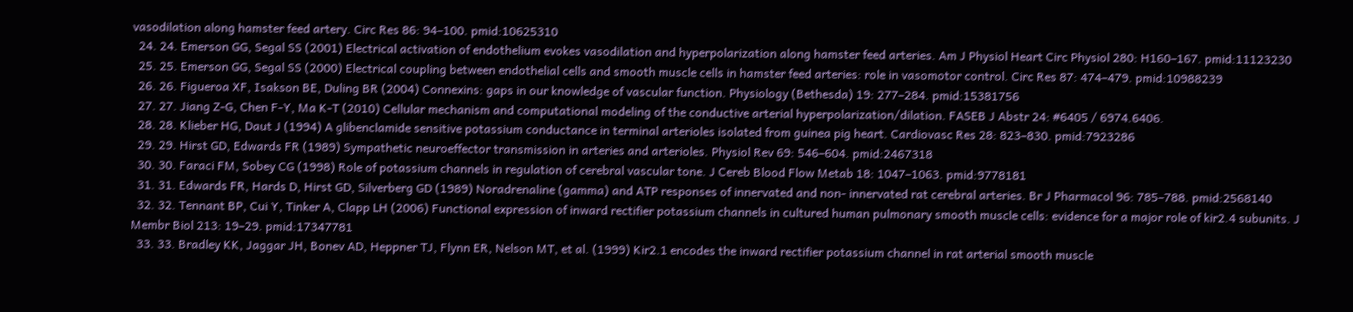vasodilation along hamster feed artery. Circ Res 86: 94–100. pmid:10625310
  24. 24. Emerson GG, Segal SS (2001) Electrical activation of endothelium evokes vasodilation and hyperpolarization along hamster feed arteries. Am J Physiol Heart Circ Physiol 280: H160–167. pmid:11123230
  25. 25. Emerson GG, Segal SS (2000) Electrical coupling between endothelial cells and smooth muscle cells in hamster feed arteries: role in vasomotor control. Circ Res 87: 474–479. pmid:10988239
  26. 26. Figueroa XF, Isakson BE, Duling BR (2004) Connexins: gaps in our knowledge of vascular function. Physiology (Bethesda) 19: 277–284. pmid:15381756
  27. 27. Jiang Z-G, Chen F-Y, Ma K-T (2010) Cellular mechanism and computational modeling of the conductive arterial hyperpolarization/dilation. FASEB J Abstr 24: #6405 / 6974.6406.
  28. 28. Klieber HG, Daut J (1994) A glibenclamide sensitive potassium conductance in terminal arterioles isolated from guinea pig heart. Cardiovasc Res 28: 823–830. pmid:7923286
  29. 29. Hirst GD, Edwards FR (1989) Sympathetic neuroeffector transmission in arteries and arterioles. Physiol Rev 69: 546–604. pmid:2467318
  30. 30. Faraci FM, Sobey CG (1998) Role of potassium channels in regulation of cerebral vascular tone. J Cereb Blood Flow Metab 18: 1047–1063. pmid:9778181
  31. 31. Edwards FR, Hards D, Hirst GD, Silverberg GD (1989) Noradrenaline (gamma) and ATP responses of innervated and non- innervated rat cerebral arteries. Br J Pharmacol 96: 785–788. pmid:2568140
  32. 32. Tennant BP, Cui Y, Tinker A, Clapp LH (2006) Functional expression of inward rectifier potassium channels in cultured human pulmonary smooth muscle cells: evidence for a major role of kir2.4 subunits. J Membr Biol 213: 19–29. pmid:17347781
  33. 33. Bradley KK, Jaggar JH, Bonev AD, Heppner TJ, Flynn ER, Nelson MT, et al. (1999) Kir2.1 encodes the inward rectifier potassium channel in rat arterial smooth muscle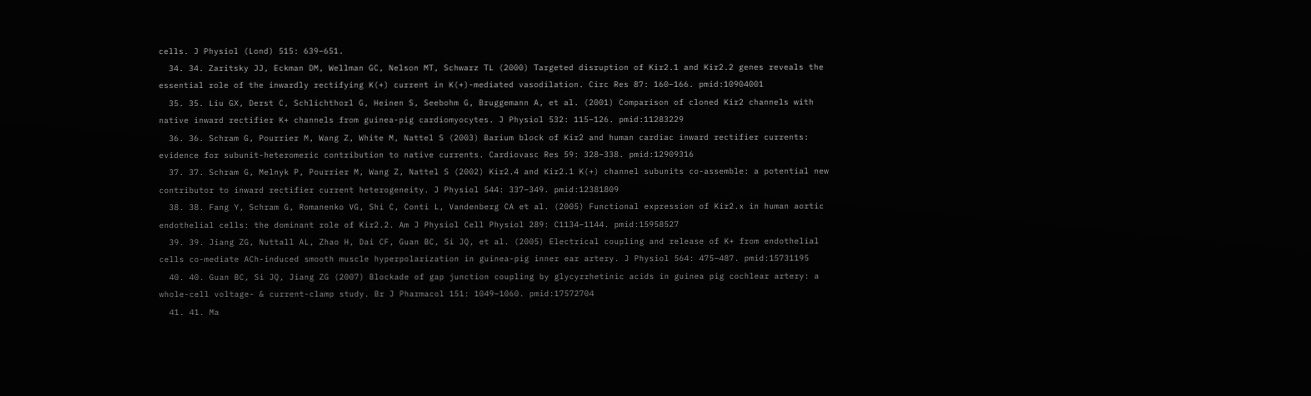cells. J Physiol (Lond) 515: 639–651.
  34. 34. Zaritsky JJ, Eckman DM, Wellman GC, Nelson MT, Schwarz TL (2000) Targeted disruption of Kir2.1 and Kir2.2 genes reveals the essential role of the inwardly rectifying K(+) current in K(+)-mediated vasodilation. Circ Res 87: 160–166. pmid:10904001
  35. 35. Liu GX, Derst C, Schlichthorl G, Heinen S, Seebohm G, Bruggemann A, et al. (2001) Comparison of cloned Kir2 channels with native inward rectifier K+ channels from guinea-pig cardiomyocytes. J Physiol 532: 115–126. pmid:11283229
  36. 36. Schram G, Pourrier M, Wang Z, White M, Nattel S (2003) Barium block of Kir2 and human cardiac inward rectifier currents: evidence for subunit-heteromeric contribution to native currents. Cardiovasc Res 59: 328–338. pmid:12909316
  37. 37. Schram G, Melnyk P, Pourrier M, Wang Z, Nattel S (2002) Kir2.4 and Kir2.1 K(+) channel subunits co-assemble: a potential new contributor to inward rectifier current heterogeneity. J Physiol 544: 337–349. pmid:12381809
  38. 38. Fang Y, Schram G, Romanenko VG, Shi C, Conti L, Vandenberg CA et al. (2005) Functional expression of Kir2.x in human aortic endothelial cells: the dominant role of Kir2.2. Am J Physiol Cell Physiol 289: C1134–1144. pmid:15958527
  39. 39. Jiang ZG, Nuttall AL, Zhao H, Dai CF, Guan BC, Si JQ, et al. (2005) Electrical coupling and release of K+ from endothelial cells co-mediate ACh-induced smooth muscle hyperpolarization in guinea-pig inner ear artery. J Physiol 564: 475–487. pmid:15731195
  40. 40. Guan BC, Si JQ, Jiang ZG (2007) Blockade of gap junction coupling by glycyrrhetinic acids in guinea pig cochlear artery: a whole-cell voltage- & current-clamp study. Br J Pharmacol 151: 1049–1060. pmid:17572704
  41. 41. Ma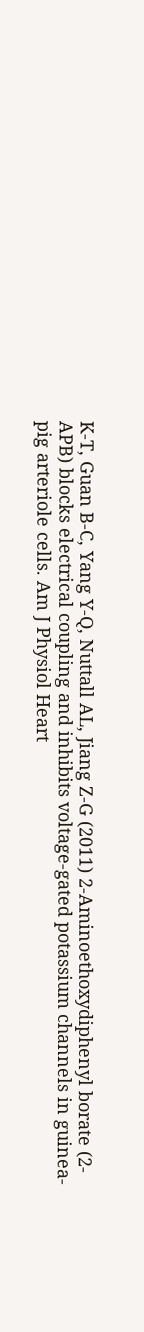K-T, Guan B-C, Yang Y-Q, Nuttall AL, Jiang Z-G (2011) 2-Aminoethoxydiphenyl borate (2-APB) blocks electrical coupling and inhibits voltage-gated potassium channels in guinea-pig arteriole cells. Am J Physiol Heart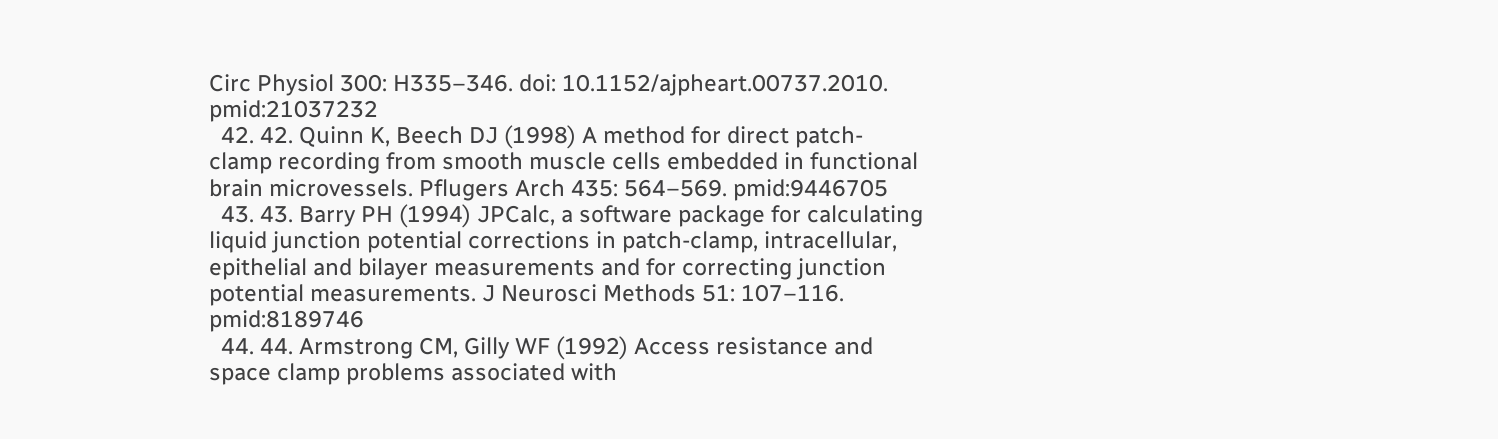Circ Physiol 300: H335–346. doi: 10.1152/ajpheart.00737.2010. pmid:21037232
  42. 42. Quinn K, Beech DJ (1998) A method for direct patch-clamp recording from smooth muscle cells embedded in functional brain microvessels. Pflugers Arch 435: 564–569. pmid:9446705
  43. 43. Barry PH (1994) JPCalc, a software package for calculating liquid junction potential corrections in patch-clamp, intracellular, epithelial and bilayer measurements and for correcting junction potential measurements. J Neurosci Methods 51: 107–116. pmid:8189746
  44. 44. Armstrong CM, Gilly WF (1992) Access resistance and space clamp problems associated with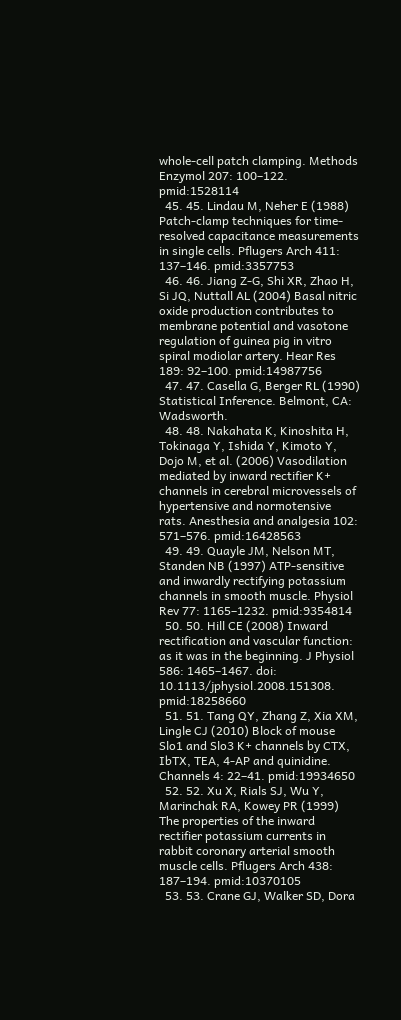whole-cell patch clamping. Methods Enzymol 207: 100–122. pmid:1528114
  45. 45. Lindau M, Neher E (1988) Patch-clamp techniques for time-resolved capacitance measurements in single cells. Pflugers Arch 411: 137–146. pmid:3357753
  46. 46. Jiang Z-G, Shi XR, Zhao H, Si JQ, Nuttall AL (2004) Basal nitric oxide production contributes to membrane potential and vasotone regulation of guinea pig in vitro spiral modiolar artery. Hear Res 189: 92–100. pmid:14987756
  47. 47. Casella G, Berger RL (1990) Statistical Inference. Belmont, CA: Wadsworth.
  48. 48. Nakahata K, Kinoshita H, Tokinaga Y, Ishida Y, Kimoto Y, Dojo M, et al. (2006) Vasodilation mediated by inward rectifier K+ channels in cerebral microvessels of hypertensive and normotensive rats. Anesthesia and analgesia 102: 571–576. pmid:16428563
  49. 49. Quayle JM, Nelson MT, Standen NB (1997) ATP-sensitive and inwardly rectifying potassium channels in smooth muscle. Physiol Rev 77: 1165–1232. pmid:9354814
  50. 50. Hill CE (2008) Inward rectification and vascular function: as it was in the beginning. J Physiol 586: 1465–1467. doi: 10.1113/jphysiol.2008.151308. pmid:18258660
  51. 51. Tang QY, Zhang Z, Xia XM, Lingle CJ (2010) Block of mouse Slo1 and Slo3 K+ channels by CTX, IbTX, TEA, 4-AP and quinidine. Channels 4: 22–41. pmid:19934650
  52. 52. Xu X, Rials SJ, Wu Y, Marinchak RA, Kowey PR (1999) The properties of the inward rectifier potassium currents in rabbit coronary arterial smooth muscle cells. Pflugers Arch 438: 187–194. pmid:10370105
  53. 53. Crane GJ, Walker SD, Dora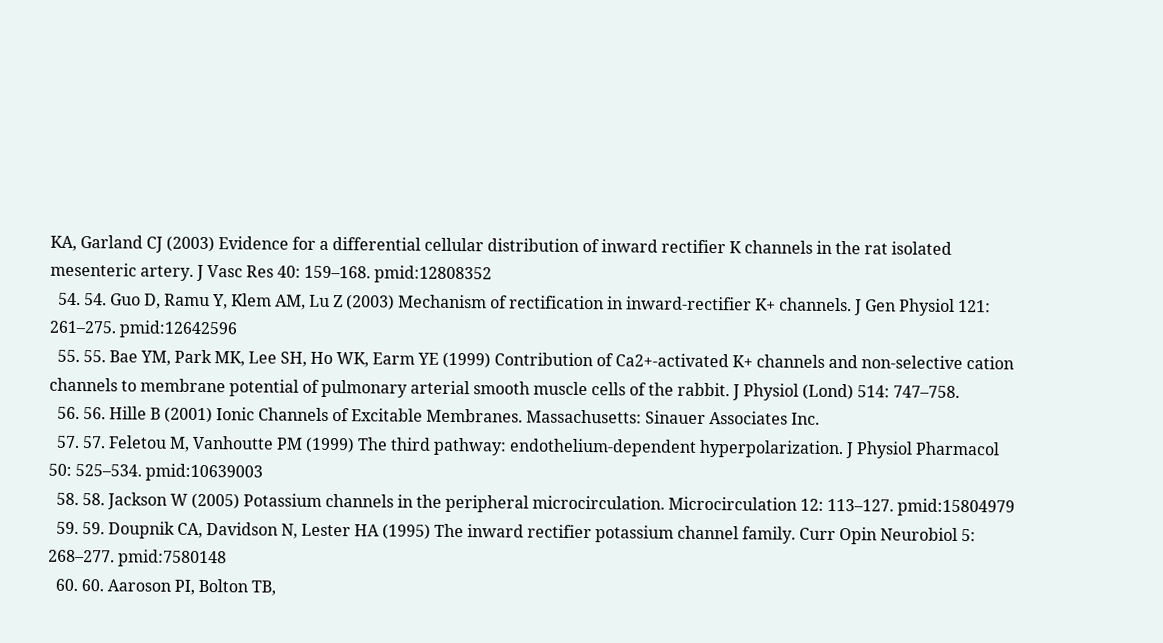KA, Garland CJ (2003) Evidence for a differential cellular distribution of inward rectifier K channels in the rat isolated mesenteric artery. J Vasc Res 40: 159–168. pmid:12808352
  54. 54. Guo D, Ramu Y, Klem AM, Lu Z (2003) Mechanism of rectification in inward-rectifier K+ channels. J Gen Physiol 121: 261–275. pmid:12642596
  55. 55. Bae YM, Park MK, Lee SH, Ho WK, Earm YE (1999) Contribution of Ca2+-activated K+ channels and non-selective cation channels to membrane potential of pulmonary arterial smooth muscle cells of the rabbit. J Physiol (Lond) 514: 747–758.
  56. 56. Hille B (2001) Ionic Channels of Excitable Membranes. Massachusetts: Sinauer Associates Inc.
  57. 57. Feletou M, Vanhoutte PM (1999) The third pathway: endothelium-dependent hyperpolarization. J Physiol Pharmacol 50: 525–534. pmid:10639003
  58. 58. Jackson W (2005) Potassium channels in the peripheral microcirculation. Microcirculation 12: 113–127. pmid:15804979
  59. 59. Doupnik CA, Davidson N, Lester HA (1995) The inward rectifier potassium channel family. Curr Opin Neurobiol 5: 268–277. pmid:7580148
  60. 60. Aaroson PI, Bolton TB,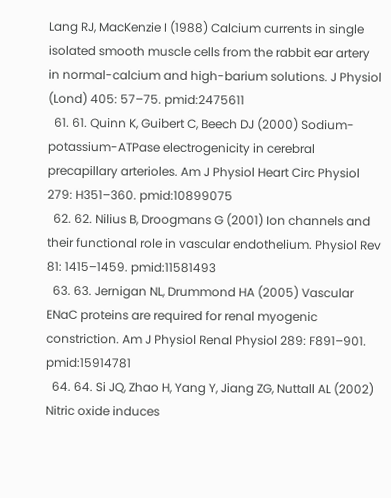Lang RJ, MacKenzie I (1988) Calcium currents in single isolated smooth muscle cells from the rabbit ear artery in normal-calcium and high-barium solutions. J Physiol (Lond) 405: 57–75. pmid:2475611
  61. 61. Quinn K, Guibert C, Beech DJ (2000) Sodium-potassium-ATPase electrogenicity in cerebral precapillary arterioles. Am J Physiol Heart Circ Physiol 279: H351–360. pmid:10899075
  62. 62. Nilius B, Droogmans G (2001) Ion channels and their functional role in vascular endothelium. Physiol Rev 81: 1415–1459. pmid:11581493
  63. 63. Jernigan NL, Drummond HA (2005) Vascular ENaC proteins are required for renal myogenic constriction. Am J Physiol Renal Physiol 289: F891–901. pmid:15914781
  64. 64. Si JQ, Zhao H, Yang Y, Jiang ZG, Nuttall AL (2002) Nitric oxide induces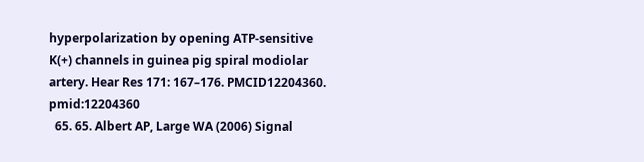hyperpolarization by opening ATP-sensitive K(+) channels in guinea pig spiral modiolar artery. Hear Res 171: 167–176. PMCID12204360. pmid:12204360
  65. 65. Albert AP, Large WA (2006) Signal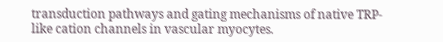transduction pathways and gating mechanisms of native TRP-like cation channels in vascular myocytes.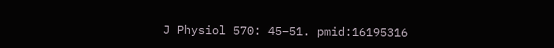J Physiol 570: 45–51. pmid:16195316